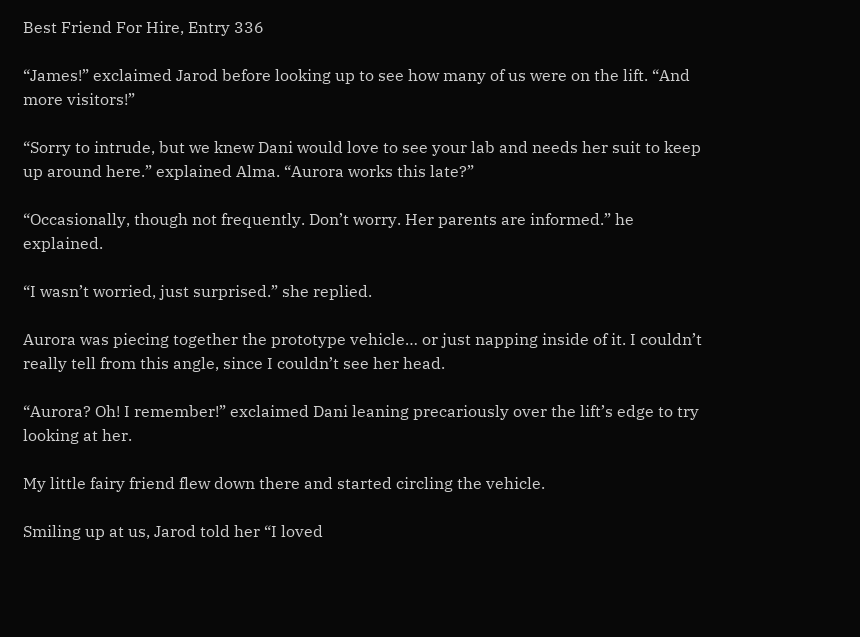Best Friend For Hire, Entry 336

“James!” exclaimed Jarod before looking up to see how many of us were on the lift. “And more visitors!”

“Sorry to intrude, but we knew Dani would love to see your lab and needs her suit to keep up around here.” explained Alma. “Aurora works this late?”

“Occasionally, though not frequently. Don’t worry. Her parents are informed.” he explained.

“I wasn’t worried, just surprised.” she replied.

Aurora was piecing together the prototype vehicle… or just napping inside of it. I couldn’t really tell from this angle, since I couldn’t see her head.

“Aurora? Oh! I remember!” exclaimed Dani leaning precariously over the lift’s edge to try looking at her.

My little fairy friend flew down there and started circling the vehicle.

Smiling up at us, Jarod told her “I loved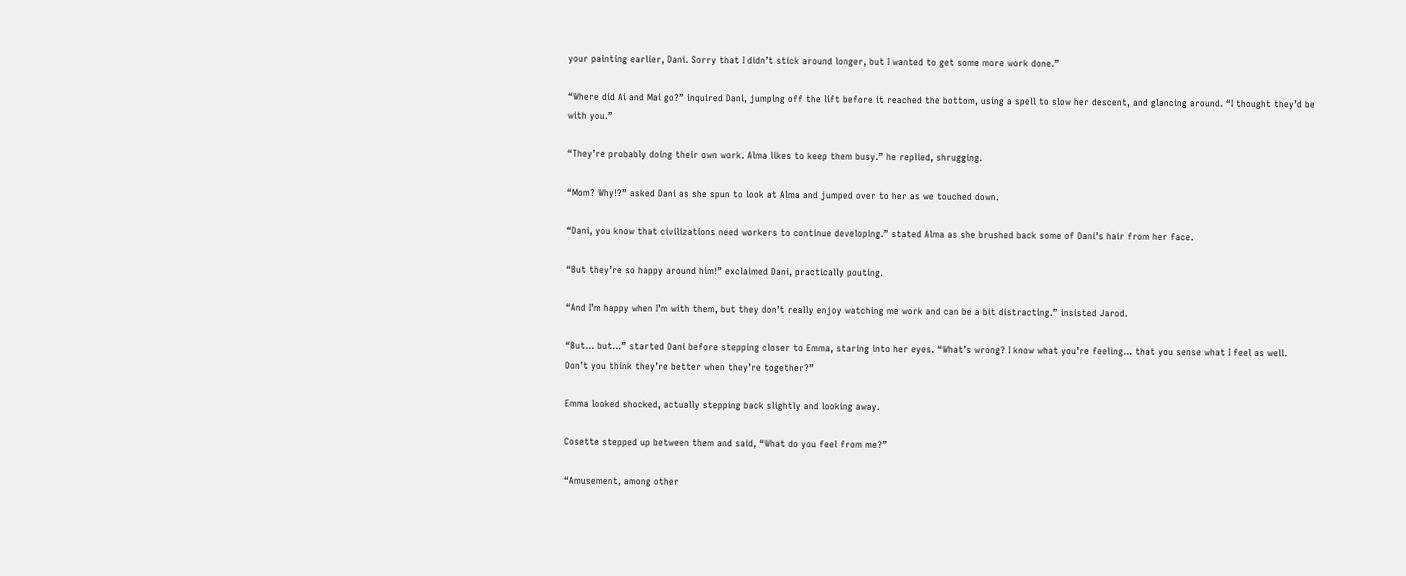your painting earlier, Dani. Sorry that I didn’t stick around longer, but I wanted to get some more work done.”

“Where did Ai and Mai go?” inquired Dani, jumping off the lift before it reached the bottom, using a spell to slow her descent, and glancing around. “I thought they’d be with you.”

“They’re probably doing their own work. Alma likes to keep them busy.” he replied, shrugging.

“Mom? Why!?” asked Dani as she spun to look at Alma and jumped over to her as we touched down.

“Dani, you know that civilizations need workers to continue developing.” stated Alma as she brushed back some of Dani’s hair from her face.

“But they’re so happy around him!” exclaimed Dani, practically pouting.

“And I’m happy when I’m with them, but they don’t really enjoy watching me work and can be a bit distracting.” insisted Jarod.

“But… but…” started Dani before stepping closer to Emma, staring into her eyes. “What’s wrong? I know what you’re feeling… that you sense what I feel as well. Don’t you think they’re better when they’re together?”

Emma looked shocked, actually stepping back slightly and looking away.

Cosette stepped up between them and said, “What do you feel from me?”

“Amusement, among other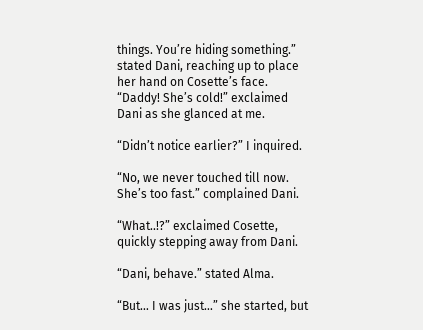things. You’re hiding something.” stated Dani, reaching up to place her hand on Cosette’s face. “Daddy! She’s cold!” exclaimed Dani as she glanced at me.

“Didn’t notice earlier?” I inquired.

“No, we never touched till now. She’s too fast.” complained Dani.

“What..!?” exclaimed Cosette, quickly stepping away from Dani.

“Dani, behave.” stated Alma.

“But… I was just…” she started, but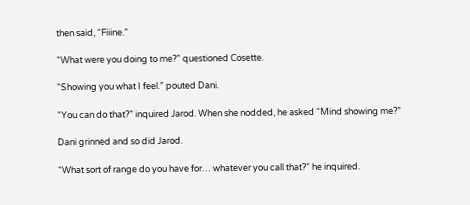then said, “Fiiine.”

“What were you doing to me?” questioned Cosette.

“Showing you what I feel.” pouted Dani.

“You can do that?” inquired Jarod. When she nodded, he asked “Mind showing me?”

Dani grinned and so did Jarod.

“What sort of range do you have for… whatever you call that?” he inquired.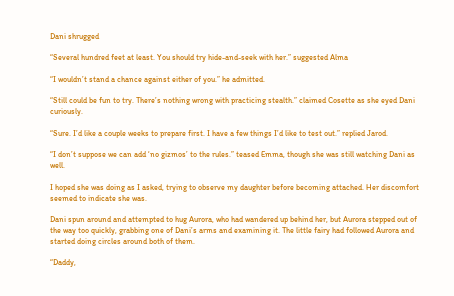Dani shrugged

“Several hundred feet at least. You should try hide-and-seek with her.” suggested Alma

“I wouldn’t stand a chance against either of you.” he admitted.

“Still could be fun to try. There’s nothing wrong with practicing stealth.” claimed Cosette as she eyed Dani curiously.

“Sure. I’d like a couple weeks to prepare first. I have a few things I’d like to test out.” replied Jarod.

“I don’t suppose we can add ‘no gizmos’ to the rules.” teased Emma, though she was still watching Dani as well.

I hoped she was doing as I asked, trying to observe my daughter before becoming attached. Her discomfort seemed to indicate she was.

Dani spun around and attempted to hug Aurora, who had wandered up behind her, but Aurora stepped out of the way too quickly, grabbing one of Dani’s arms and examining it. The little fairy had followed Aurora and started doing circles around both of them.

“Daddy,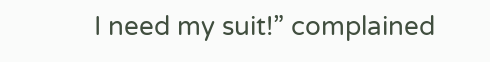I need my suit!” complained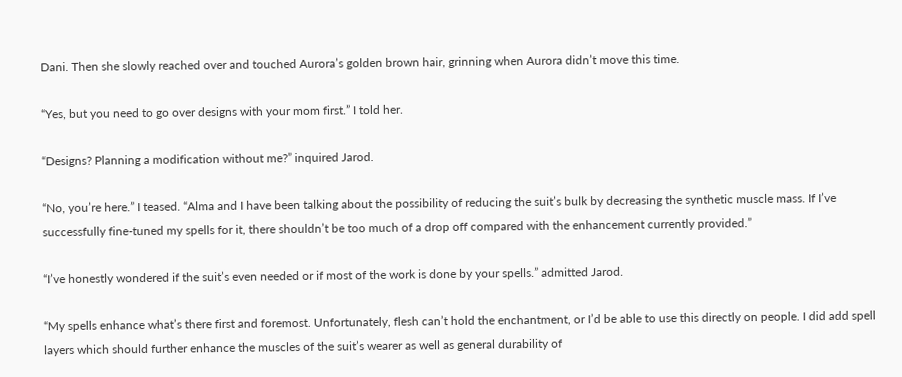Dani. Then she slowly reached over and touched Aurora’s golden brown hair, grinning when Aurora didn’t move this time.

“Yes, but you need to go over designs with your mom first.” I told her.

“Designs? Planning a modification without me?” inquired Jarod.

“No, you’re here.” I teased. “Alma and I have been talking about the possibility of reducing the suit’s bulk by decreasing the synthetic muscle mass. If I’ve successfully fine-tuned my spells for it, there shouldn’t be too much of a drop off compared with the enhancement currently provided.”

“I’ve honestly wondered if the suit’s even needed or if most of the work is done by your spells.” admitted Jarod.

“My spells enhance what’s there first and foremost. Unfortunately, flesh can’t hold the enchantment, or I’d be able to use this directly on people. I did add spell layers which should further enhance the muscles of the suit’s wearer as well as general durability of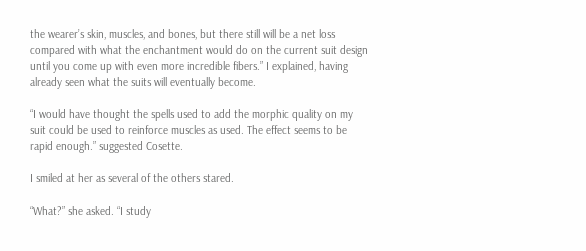the wearer’s skin, muscles, and bones, but there still will be a net loss compared with what the enchantment would do on the current suit design until you come up with even more incredible fibers.” I explained, having already seen what the suits will eventually become.

“I would have thought the spells used to add the morphic quality on my suit could be used to reinforce muscles as used. The effect seems to be rapid enough.” suggested Cosette.

I smiled at her as several of the others stared.

“What?” she asked. “I study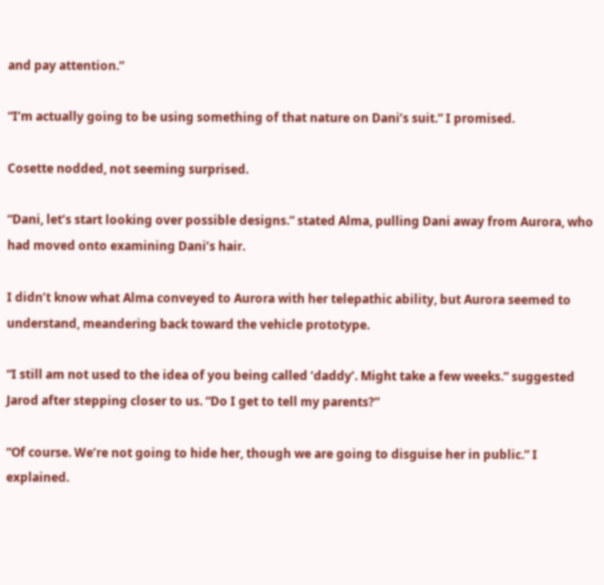and pay attention.”

“I’m actually going to be using something of that nature on Dani’s suit.” I promised.

Cosette nodded, not seeming surprised.

“Dani, let’s start looking over possible designs.” stated Alma, pulling Dani away from Aurora, who had moved onto examining Dani’s hair.

I didn’t know what Alma conveyed to Aurora with her telepathic ability, but Aurora seemed to understand, meandering back toward the vehicle prototype.

“I still am not used to the idea of you being called ‘daddy’. Might take a few weeks.” suggested Jarod after stepping closer to us. “Do I get to tell my parents?”

“Of course. We’re not going to hide her, though we are going to disguise her in public.” I explained.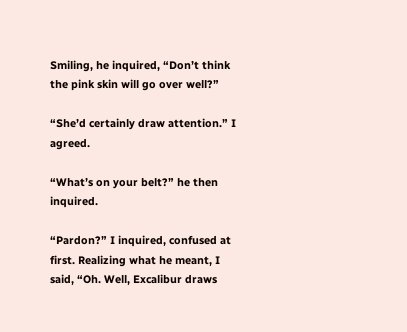Smiling, he inquired, “Don’t think the pink skin will go over well?”

“She’d certainly draw attention.” I agreed.

“What’s on your belt?” he then inquired.

“Pardon?” I inquired, confused at first. Realizing what he meant, I said, “Oh. Well, Excalibur draws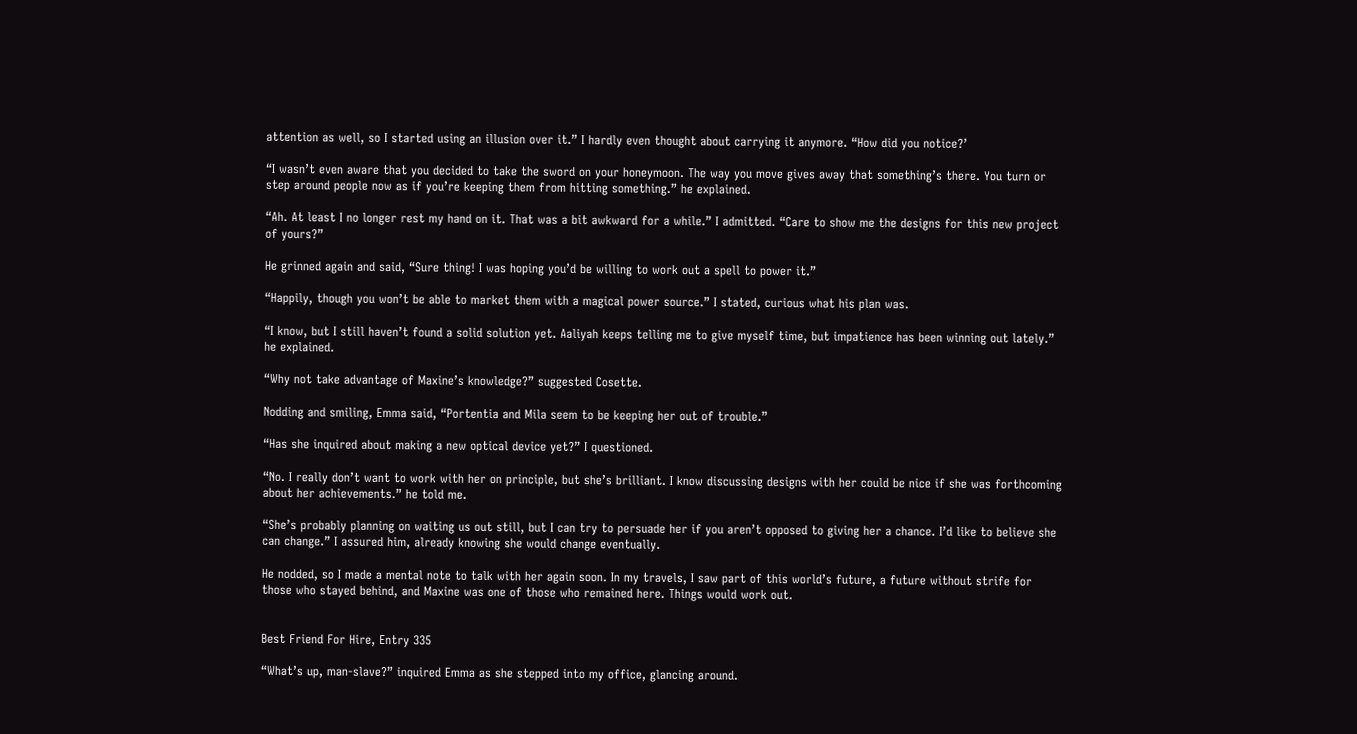attention as well, so I started using an illusion over it.” I hardly even thought about carrying it anymore. “How did you notice?’

“I wasn’t even aware that you decided to take the sword on your honeymoon. The way you move gives away that something’s there. You turn or step around people now as if you’re keeping them from hitting something.” he explained.

“Ah. At least I no longer rest my hand on it. That was a bit awkward for a while.” I admitted. “Care to show me the designs for this new project of yours?”

He grinned again and said, “Sure thing! I was hoping you’d be willing to work out a spell to power it.”

“Happily, though you won’t be able to market them with a magical power source.” I stated, curious what his plan was.

“I know, but I still haven’t found a solid solution yet. Aaliyah keeps telling me to give myself time, but impatience has been winning out lately.” he explained.

“Why not take advantage of Maxine’s knowledge?” suggested Cosette.

Nodding and smiling, Emma said, “Portentia and Mila seem to be keeping her out of trouble.”

“Has she inquired about making a new optical device yet?” I questioned.

“No. I really don’t want to work with her on principle, but she’s brilliant. I know discussing designs with her could be nice if she was forthcoming about her achievements.” he told me.

“She’s probably planning on waiting us out still, but I can try to persuade her if you aren’t opposed to giving her a chance. I’d like to believe she can change.” I assured him, already knowing she would change eventually.

He nodded, so I made a mental note to talk with her again soon. In my travels, I saw part of this world’s future, a future without strife for those who stayed behind, and Maxine was one of those who remained here. Things would work out.


Best Friend For Hire, Entry 335

“What’s up, man-slave?” inquired Emma as she stepped into my office, glancing around.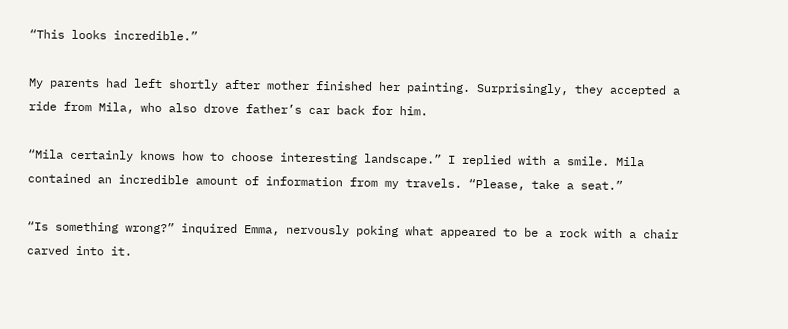“This looks incredible.”

My parents had left shortly after mother finished her painting. Surprisingly, they accepted a ride from Mila, who also drove father’s car back for him.

“Mila certainly knows how to choose interesting landscape.” I replied with a smile. Mila contained an incredible amount of information from my travels. “Please, take a seat.”

“Is something wrong?” inquired Emma, nervously poking what appeared to be a rock with a chair carved into it.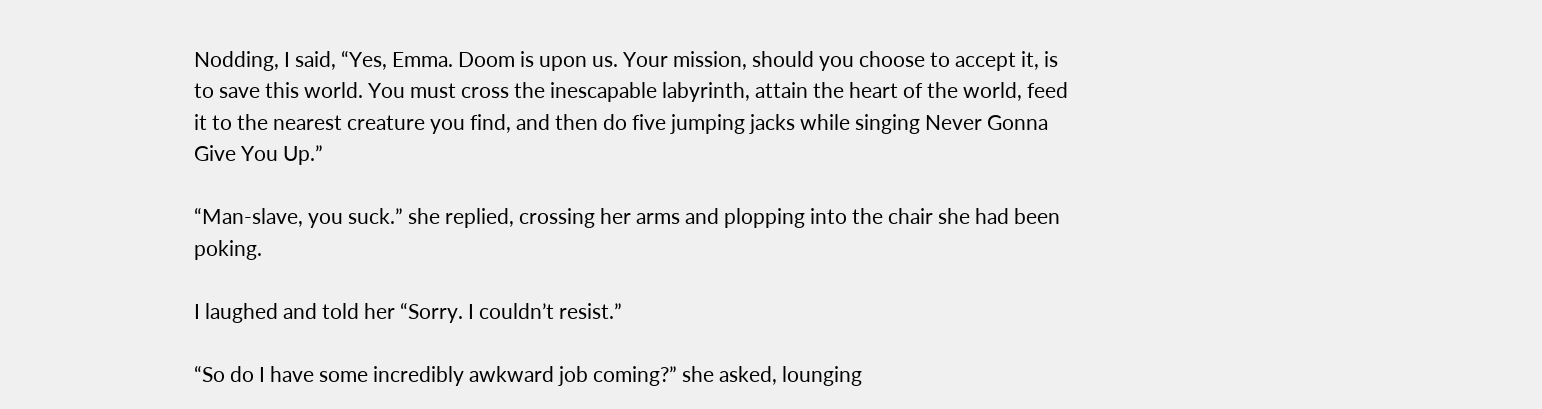Nodding, I said, “Yes, Emma. Doom is upon us. Your mission, should you choose to accept it, is to save this world. You must cross the inescapable labyrinth, attain the heart of the world, feed it to the nearest creature you find, and then do five jumping jacks while singing Never Gonna Give You Up.”

“Man-slave, you suck.” she replied, crossing her arms and plopping into the chair she had been poking.

I laughed and told her “Sorry. I couldn’t resist.”

“So do I have some incredibly awkward job coming?” she asked, lounging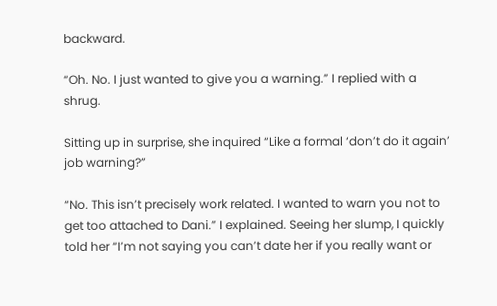backward.

“Oh. No. I just wanted to give you a warning.” I replied with a shrug.

Sitting up in surprise, she inquired “Like a formal ‘don’t do it again’ job warning?”

“No. This isn’t precisely work related. I wanted to warn you not to get too attached to Dani.” I explained. Seeing her slump, I quickly told her “I’m not saying you can’t date her if you really want or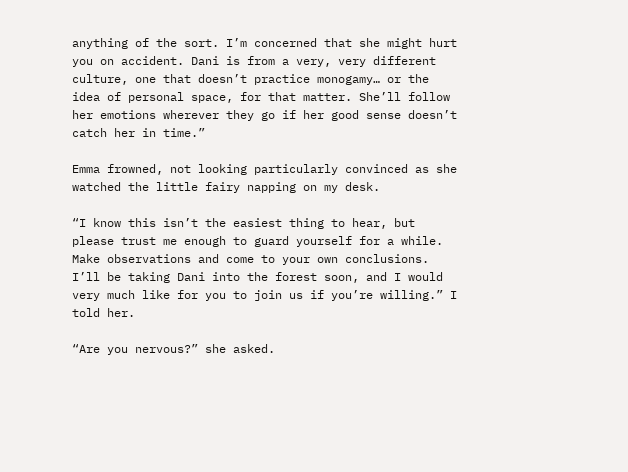anything of the sort. I’m concerned that she might hurt you on accident. Dani is from a very, very different culture, one that doesn’t practice monogamy… or the idea of personal space, for that matter. She’ll follow her emotions wherever they go if her good sense doesn’t catch her in time.”

Emma frowned, not looking particularly convinced as she watched the little fairy napping on my desk.

“I know this isn’t the easiest thing to hear, but please trust me enough to guard yourself for a while. Make observations and come to your own conclusions. I’ll be taking Dani into the forest soon, and I would very much like for you to join us if you’re willing.” I told her.

“Are you nervous?” she asked.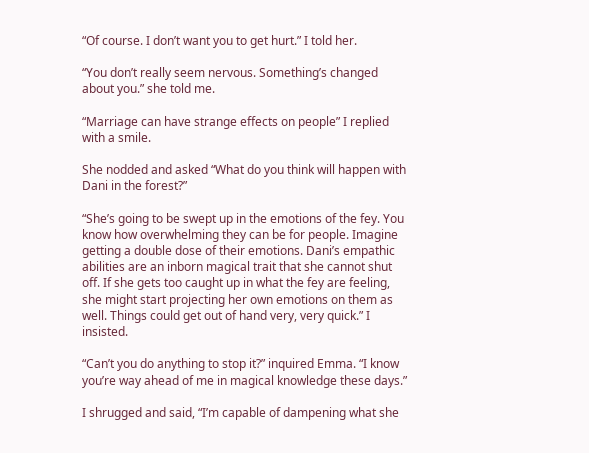“Of course. I don’t want you to get hurt.” I told her.

“You don’t really seem nervous. Something’s changed about you.” she told me.

“Marriage can have strange effects on people” I replied with a smile.

She nodded and asked “What do you think will happen with Dani in the forest?”

“She’s going to be swept up in the emotions of the fey. You know how overwhelming they can be for people. Imagine getting a double dose of their emotions. Dani’s empathic abilities are an inborn magical trait that she cannot shut off. If she gets too caught up in what the fey are feeling, she might start projecting her own emotions on them as well. Things could get out of hand very, very quick.” I insisted.

“Can’t you do anything to stop it?” inquired Emma. “I know you’re way ahead of me in magical knowledge these days.”

I shrugged and said, “I’m capable of dampening what she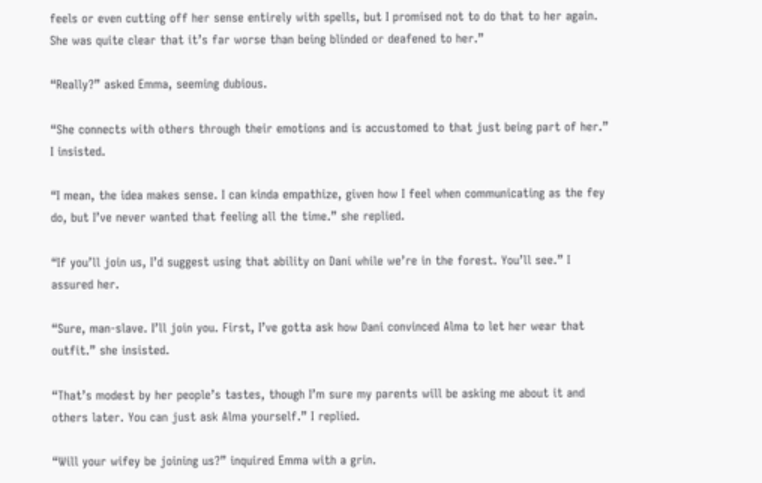feels or even cutting off her sense entirely with spells, but I promised not to do that to her again. She was quite clear that it’s far worse than being blinded or deafened to her.”

“Really?” asked Emma, seeming dubious.

“She connects with others through their emotions and is accustomed to that just being part of her.” I insisted.

“I mean, the idea makes sense. I can kinda empathize, given how I feel when communicating as the fey do, but I’ve never wanted that feeling all the time.” she replied.

“If you’ll join us, I’d suggest using that ability on Dani while we’re in the forest. You’ll see.” I assured her.

“Sure, man-slave. I’ll join you. First, I’ve gotta ask how Dani convinced Alma to let her wear that outfit.” she insisted.

“That’s modest by her people’s tastes, though I’m sure my parents will be asking me about it and others later. You can just ask Alma yourself.” I replied.

“Will your wifey be joining us?” inquired Emma with a grin.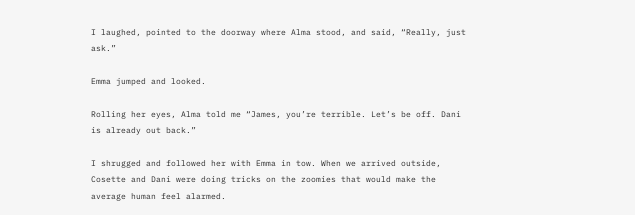I laughed, pointed to the doorway where Alma stood, and said, “Really, just ask.”

Emma jumped and looked.

Rolling her eyes, Alma told me “James, you’re terrible. Let’s be off. Dani is already out back.”

I shrugged and followed her with Emma in tow. When we arrived outside, Cosette and Dani were doing tricks on the zoomies that would make the average human feel alarmed.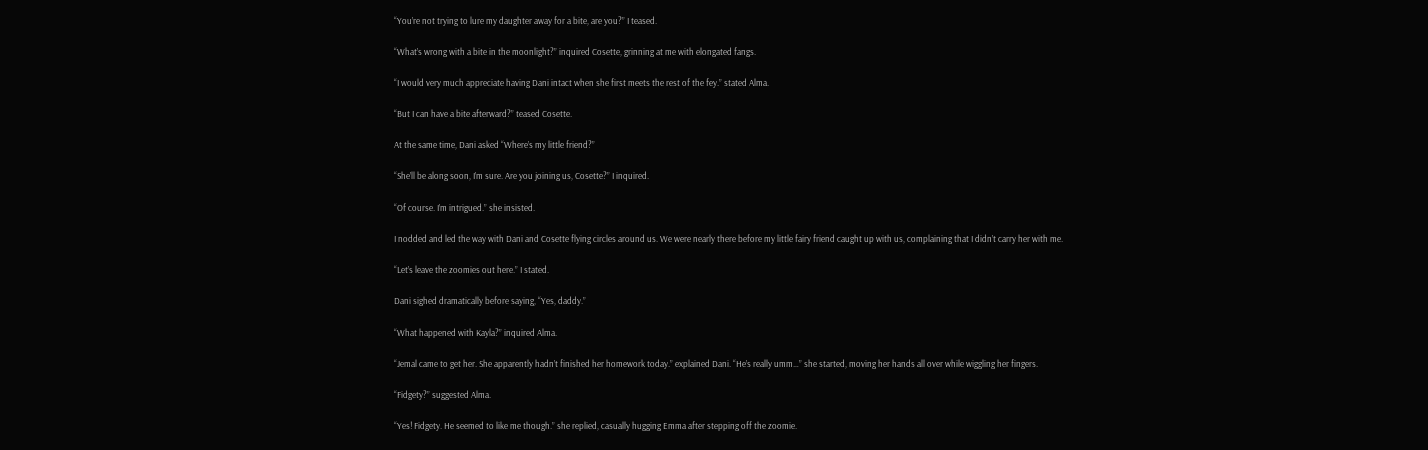“You’re not trying to lure my daughter away for a bite, are you?” I teased.

“What’s wrong with a bite in the moonlight?” inquired Cosette, grinning at me with elongated fangs.

“I would very much appreciate having Dani intact when she first meets the rest of the fey.” stated Alma.

“But I can have a bite afterward?” teased Cosette.

At the same time, Dani asked “Where’s my little friend?”

“She’ll be along soon, I’m sure. Are you joining us, Cosette?” I inquired.

“Of course. I’m intrigued.” she insisted.

I nodded and led the way with Dani and Cosette flying circles around us. We were nearly there before my little fairy friend caught up with us, complaining that I didn’t carry her with me.

“Let’s leave the zoomies out here.” I stated.

Dani sighed dramatically before saying, “Yes, daddy.”

“What happened with Kayla?” inquired Alma.

“Jemal came to get her. She apparently hadn’t finished her homework today.” explained Dani. “He’s really umm…” she started, moving her hands all over while wiggling her fingers.

“Fidgety?” suggested Alma.

“Yes! Fidgety. He seemed to like me though.” she replied, casually hugging Emma after stepping off the zoomie.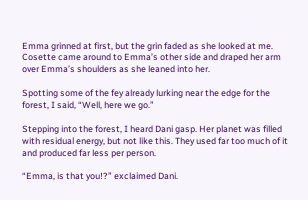Emma grinned at first, but the grin faded as she looked at me. Cosette came around to Emma’s other side and draped her arm over Emma’s shoulders as she leaned into her.

Spotting some of the fey already lurking near the edge for the forest, I said, “Well, here we go.”

Stepping into the forest, I heard Dani gasp. Her planet was filled with residual energy, but not like this. They used far too much of it and produced far less per person.

“Emma, is that you!?” exclaimed Dani.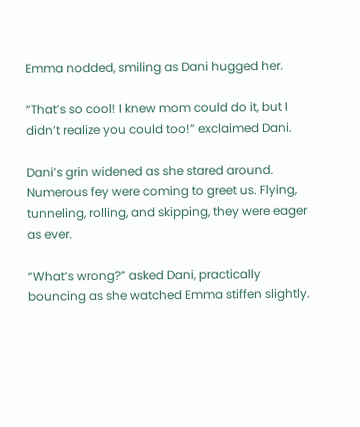Emma nodded, smiling as Dani hugged her.

“That’s so cool! I knew mom could do it, but I didn’t realize you could too!” exclaimed Dani.

Dani’s grin widened as she stared around. Numerous fey were coming to greet us. Flying, tunneling, rolling, and skipping, they were eager as ever.

“What’s wrong?” asked Dani, practically bouncing as she watched Emma stiffen slightly.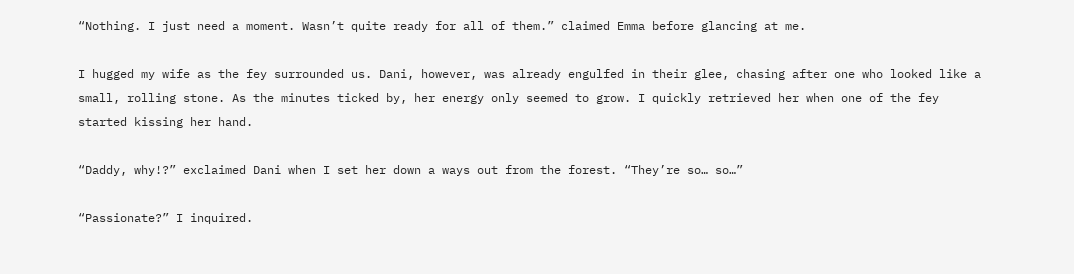“Nothing. I just need a moment. Wasn’t quite ready for all of them.” claimed Emma before glancing at me.

I hugged my wife as the fey surrounded us. Dani, however, was already engulfed in their glee, chasing after one who looked like a small, rolling stone. As the minutes ticked by, her energy only seemed to grow. I quickly retrieved her when one of the fey started kissing her hand.

“Daddy, why!?” exclaimed Dani when I set her down a ways out from the forest. “They’re so… so…”

“Passionate?” I inquired.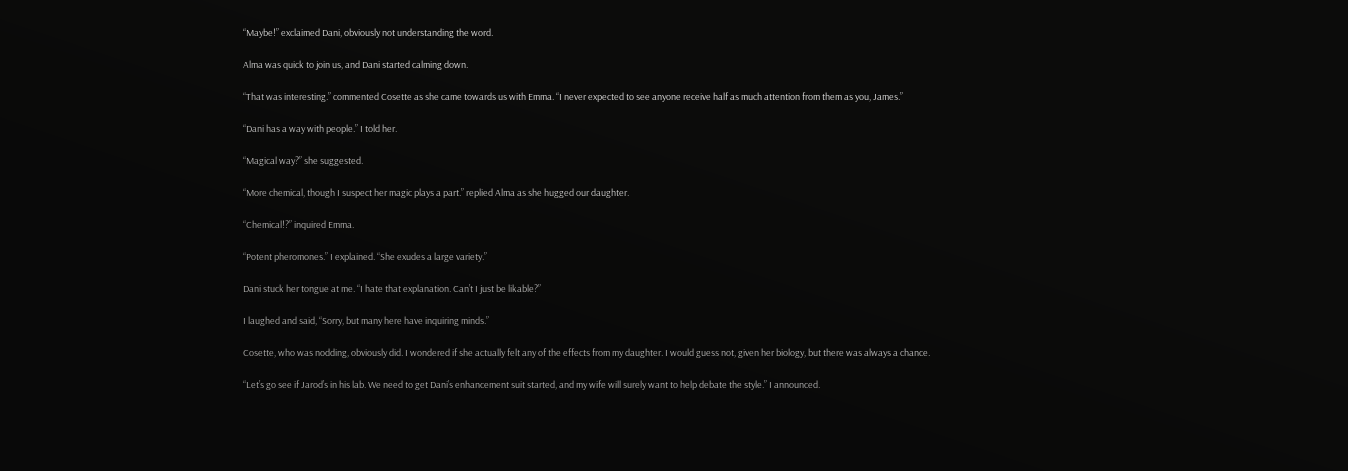“Maybe!” exclaimed Dani, obviously not understanding the word.

Alma was quick to join us, and Dani started calming down.

“That was interesting.” commented Cosette as she came towards us with Emma. “I never expected to see anyone receive half as much attention from them as you, James.”

“Dani has a way with people.” I told her.

“Magical way?” she suggested.

“More chemical, though I suspect her magic plays a part.” replied Alma as she hugged our daughter.

“Chemical!?” inquired Emma.

“Potent pheromones.” I explained. “She exudes a large variety.”

Dani stuck her tongue at me. “I hate that explanation. Can’t I just be likable?”

I laughed and said, “Sorry, but many here have inquiring minds.”

Cosette, who was nodding, obviously did. I wondered if she actually felt any of the effects from my daughter. I would guess not, given her biology, but there was always a chance.

“Let’s go see if Jarod’s in his lab. We need to get Dani’s enhancement suit started, and my wife will surely want to help debate the style.” I announced.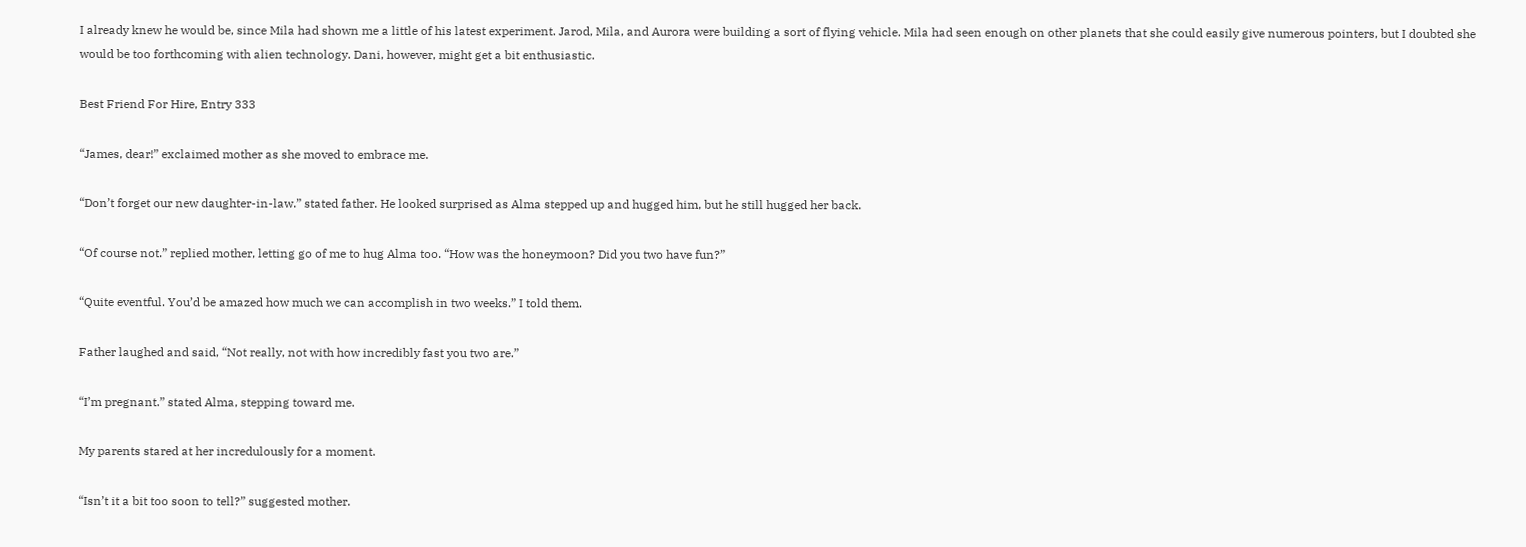I already knew he would be, since Mila had shown me a little of his latest experiment. Jarod, Mila, and Aurora were building a sort of flying vehicle. Mila had seen enough on other planets that she could easily give numerous pointers, but I doubted she would be too forthcoming with alien technology. Dani, however, might get a bit enthusiastic.

Best Friend For Hire, Entry 333

“James, dear!” exclaimed mother as she moved to embrace me.

“Don’t forget our new daughter-in-law.” stated father. He looked surprised as Alma stepped up and hugged him, but he still hugged her back.

“Of course not.” replied mother, letting go of me to hug Alma too. “How was the honeymoon? Did you two have fun?”

“Quite eventful. You’d be amazed how much we can accomplish in two weeks.” I told them.

Father laughed and said, “Not really, not with how incredibly fast you two are.”

“I’m pregnant.” stated Alma, stepping toward me.

My parents stared at her incredulously for a moment.

“Isn’t it a bit too soon to tell?” suggested mother.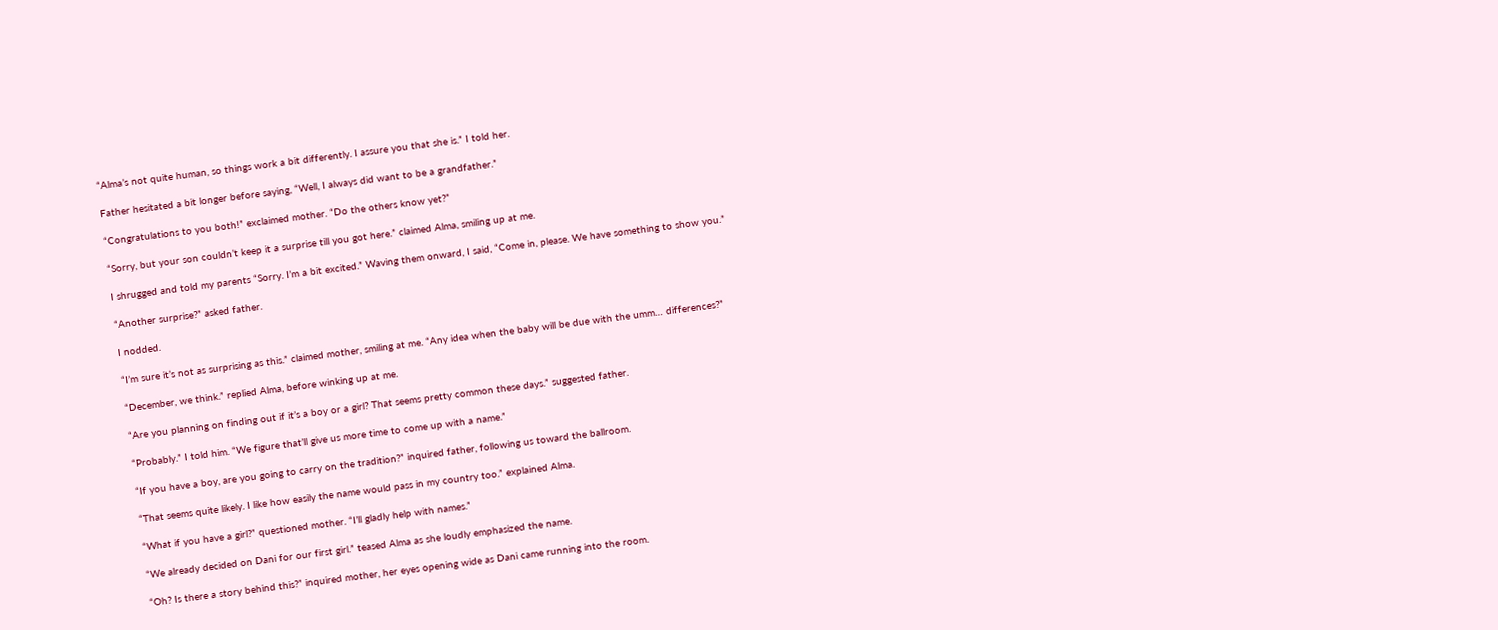“Alma’s not quite human, so things work a bit differently. I assure you that she is.” I told her.

Father hesitated a bit longer before saying, “Well, I always did want to be a grandfather.”

“Congratulations to you both!” exclaimed mother. “Do the others know yet?”

“Sorry, but your son couldn’t keep it a surprise till you got here.” claimed Alma, smiling up at me.

I shrugged and told my parents “Sorry. I’m a bit excited.” Waving them onward, I said, “Come in, please. We have something to show you.”

“Another surprise?” asked father.

I nodded.

“I’m sure it’s not as surprising as this.” claimed mother, smiling at me. “Any idea when the baby will be due with the umm… differences?”

“December, we think.” replied Alma, before winking up at me.

“Are you planning on finding out if it’s a boy or a girl? That seems pretty common these days.” suggested father.

“Probably.” I told him. “We figure that’ll give us more time to come up with a name.”

“If you have a boy, are you going to carry on the tradition?” inquired father, following us toward the ballroom.

“That seems quite likely. I like how easily the name would pass in my country too.” explained Alma.

“What if you have a girl?” questioned mother. “I’ll gladly help with names.”

“We already decided on Dani for our first girl.” teased Alma as she loudly emphasized the name.

“Oh? Is there a story behind this?” inquired mother, her eyes opening wide as Dani came running into the room.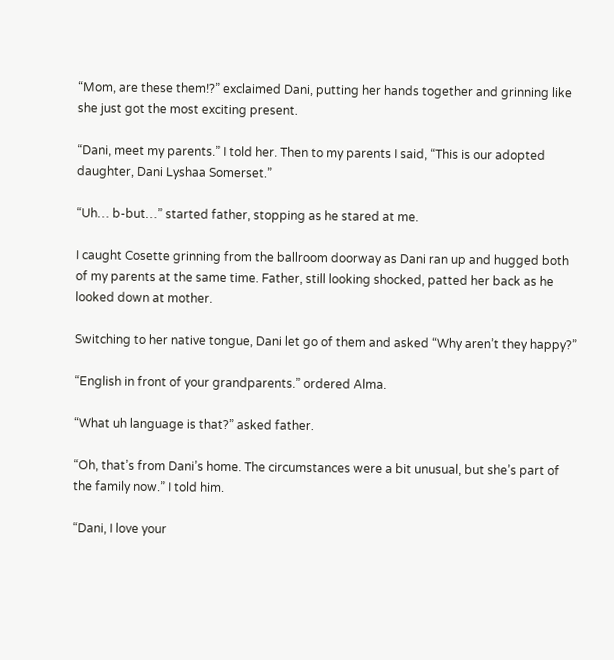“Mom, are these them!?” exclaimed Dani, putting her hands together and grinning like she just got the most exciting present.

“Dani, meet my parents.” I told her. Then to my parents I said, “This is our adopted daughter, Dani Lyshaa Somerset.”

“Uh… b-but…” started father, stopping as he stared at me.

I caught Cosette grinning from the ballroom doorway as Dani ran up and hugged both of my parents at the same time. Father, still looking shocked, patted her back as he looked down at mother.

Switching to her native tongue, Dani let go of them and asked “Why aren’t they happy?”

“English in front of your grandparents.” ordered Alma.

“What uh language is that?” asked father.

“Oh, that’s from Dani’s home. The circumstances were a bit unusual, but she’s part of the family now.” I told him.

“Dani, I love your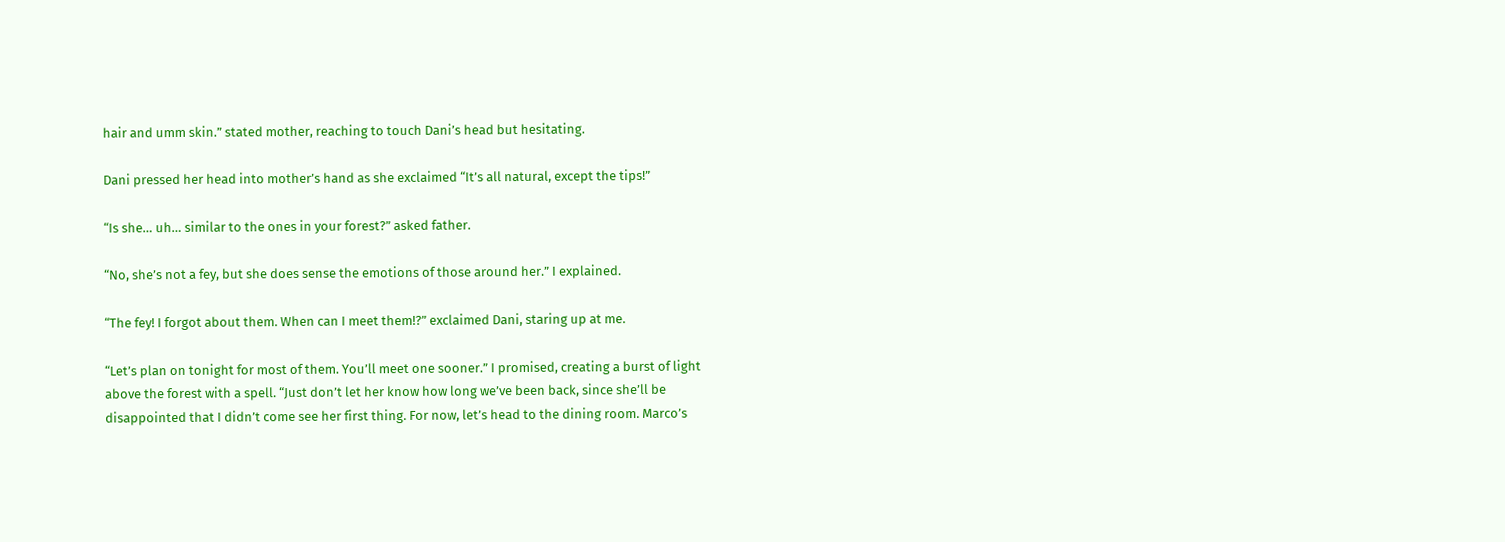hair and umm skin.” stated mother, reaching to touch Dani’s head but hesitating.

Dani pressed her head into mother’s hand as she exclaimed “It’s all natural, except the tips!”

“Is she… uh… similar to the ones in your forest?” asked father.

“No, she’s not a fey, but she does sense the emotions of those around her.” I explained.

“The fey! I forgot about them. When can I meet them!?” exclaimed Dani, staring up at me.

“Let’s plan on tonight for most of them. You’ll meet one sooner.” I promised, creating a burst of light above the forest with a spell. “Just don’t let her know how long we’ve been back, since she’ll be disappointed that I didn’t come see her first thing. For now, let’s head to the dining room. Marco’s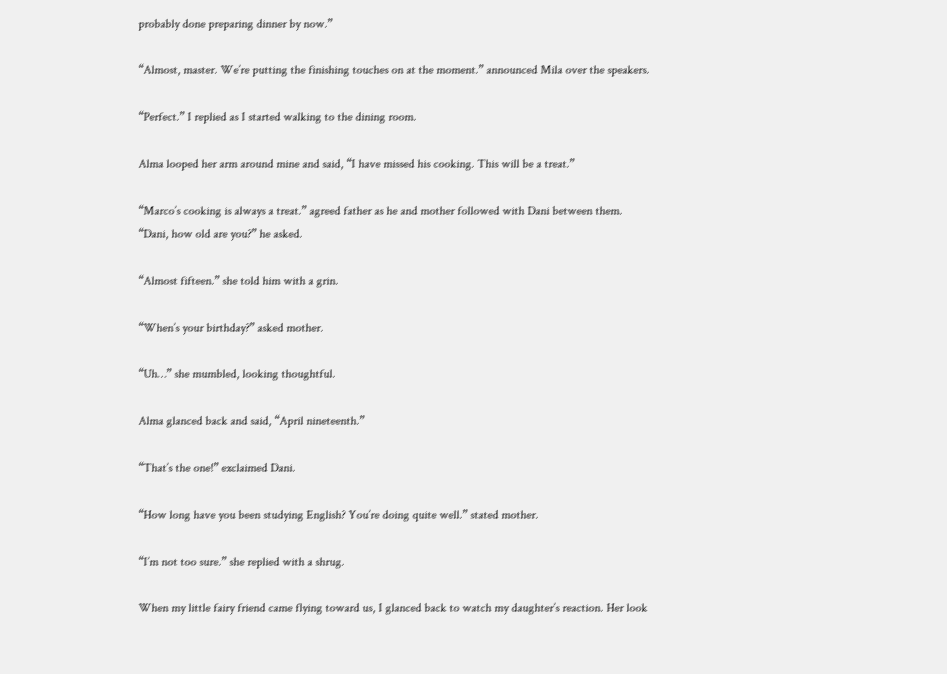probably done preparing dinner by now.”

“Almost, master. We’re putting the finishing touches on at the moment.” announced Mila over the speakers.

“Perfect.” I replied as I started walking to the dining room.

Alma looped her arm around mine and said, “I have missed his cooking. This will be a treat.”

“Marco’s cooking is always a treat.” agreed father as he and mother followed with Dani between them. “Dani, how old are you?” he asked.

“Almost fifteen.” she told him with a grin.

“When’s your birthday?” asked mother.

“Uh…” she mumbled, looking thoughtful.

Alma glanced back and said, “April nineteenth.”

“That’s the one!” exclaimed Dani.

“How long have you been studying English? You’re doing quite well.” stated mother.

“I’m not too sure.” she replied with a shrug.

When my little fairy friend came flying toward us, I glanced back to watch my daughter’s reaction. Her look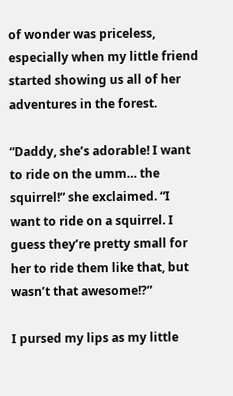of wonder was priceless, especially when my little friend started showing us all of her adventures in the forest.

“Daddy, she’s adorable! I want to ride on the umm… the squirrel!” she exclaimed. “I want to ride on a squirrel. I guess they’re pretty small for her to ride them like that, but wasn’t that awesome!?”

I pursed my lips as my little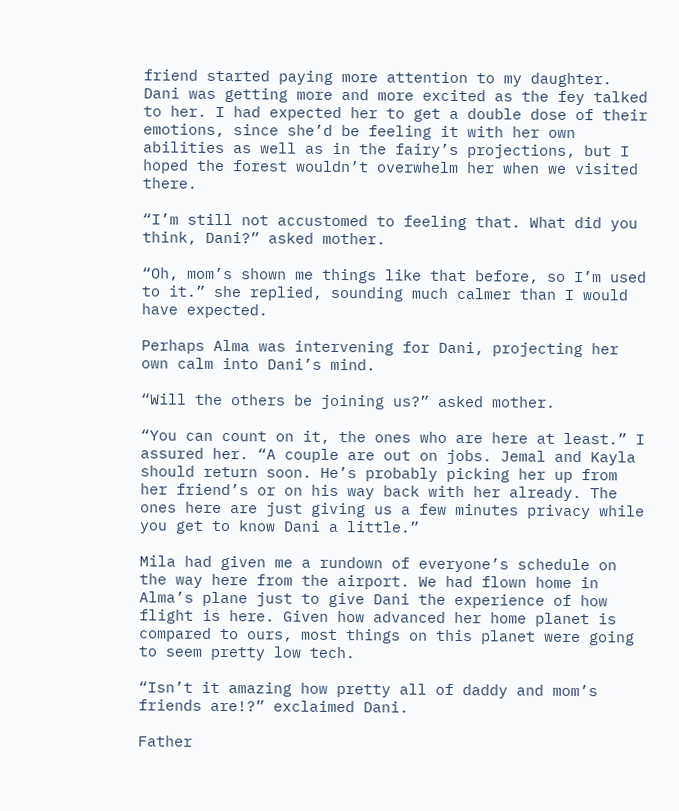friend started paying more attention to my daughter. Dani was getting more and more excited as the fey talked to her. I had expected her to get a double dose of their emotions, since she’d be feeling it with her own abilities as well as in the fairy’s projections, but I hoped the forest wouldn’t overwhelm her when we visited there.

“I’m still not accustomed to feeling that. What did you think, Dani?” asked mother.

“Oh, mom’s shown me things like that before, so I’m used to it.” she replied, sounding much calmer than I would have expected.

Perhaps Alma was intervening for Dani, projecting her own calm into Dani’s mind.

“Will the others be joining us?” asked mother.

“You can count on it, the ones who are here at least.” I assured her. “A couple are out on jobs. Jemal and Kayla should return soon. He’s probably picking her up from her friend’s or on his way back with her already. The ones here are just giving us a few minutes privacy while you get to know Dani a little.”

Mila had given me a rundown of everyone’s schedule on the way here from the airport. We had flown home in Alma’s plane just to give Dani the experience of how flight is here. Given how advanced her home planet is compared to ours, most things on this planet were going to seem pretty low tech.

“Isn’t it amazing how pretty all of daddy and mom’s friends are!?” exclaimed Dani.

Father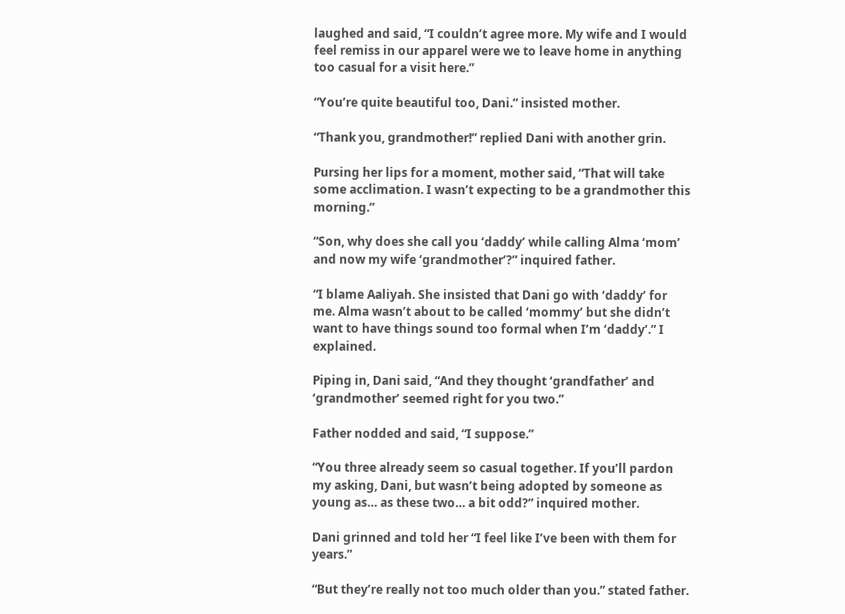laughed and said, “I couldn’t agree more. My wife and I would feel remiss in our apparel were we to leave home in anything too casual for a visit here.”

“You’re quite beautiful too, Dani.” insisted mother.

“Thank you, grandmother!” replied Dani with another grin.

Pursing her lips for a moment, mother said, “That will take some acclimation. I wasn’t expecting to be a grandmother this morning.”

“Son, why does she call you ‘daddy’ while calling Alma ‘mom’ and now my wife ‘grandmother’?” inquired father.

“I blame Aaliyah. She insisted that Dani go with ‘daddy’ for me. Alma wasn’t about to be called ‘mommy’ but she didn’t want to have things sound too formal when I’m ‘daddy’.” I explained.

Piping in, Dani said, “And they thought ‘grandfather’ and ‘grandmother’ seemed right for you two.”

Father nodded and said, “I suppose.”

“You three already seem so casual together. If you’ll pardon my asking, Dani, but wasn’t being adopted by someone as young as… as these two… a bit odd?” inquired mother.

Dani grinned and told her “I feel like I’ve been with them for years.”

“But they’re really not too much older than you.” stated father.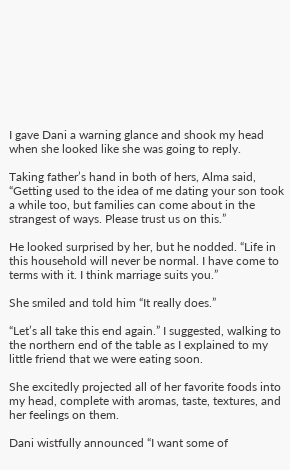I gave Dani a warning glance and shook my head when she looked like she was going to reply.

Taking father’s hand in both of hers, Alma said, “Getting used to the idea of me dating your son took a while too, but families can come about in the strangest of ways. Please trust us on this.”

He looked surprised by her, but he nodded. “Life in this household will never be normal. I have come to terms with it. I think marriage suits you.”

She smiled and told him “It really does.”

“Let’s all take this end again.” I suggested, walking to the northern end of the table as I explained to my little friend that we were eating soon.

She excitedly projected all of her favorite foods into my head, complete with aromas, taste, textures, and her feelings on them.

Dani wistfully announced “I want some of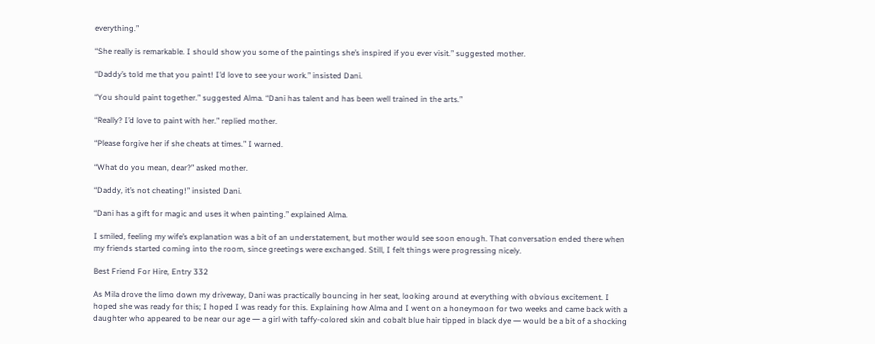everything.”

“She really is remarkable. I should show you some of the paintings she’s inspired if you ever visit.” suggested mother.

“Daddy’s told me that you paint! I’d love to see your work.” insisted Dani.

“You should paint together.” suggested Alma. “Dani has talent and has been well trained in the arts.”

“Really? I’d love to paint with her.” replied mother.

“Please forgive her if she cheats at times.” I warned.

“What do you mean, dear?” asked mother.

“Daddy, it’s not cheating!” insisted Dani.

“Dani has a gift for magic and uses it when painting.” explained Alma.

I smiled, feeling my wife’s explanation was a bit of an understatement, but mother would see soon enough. That conversation ended there when my friends started coming into the room, since greetings were exchanged. Still, I felt things were progressing nicely.

Best Friend For Hire, Entry 332

As Mila drove the limo down my driveway, Dani was practically bouncing in her seat, looking around at everything with obvious excitement. I hoped she was ready for this; I hoped I was ready for this. Explaining how Alma and I went on a honeymoon for two weeks and came back with a daughter who appeared to be near our age ― a girl with taffy-colored skin and cobalt blue hair tipped in black dye ― would be a bit of a shocking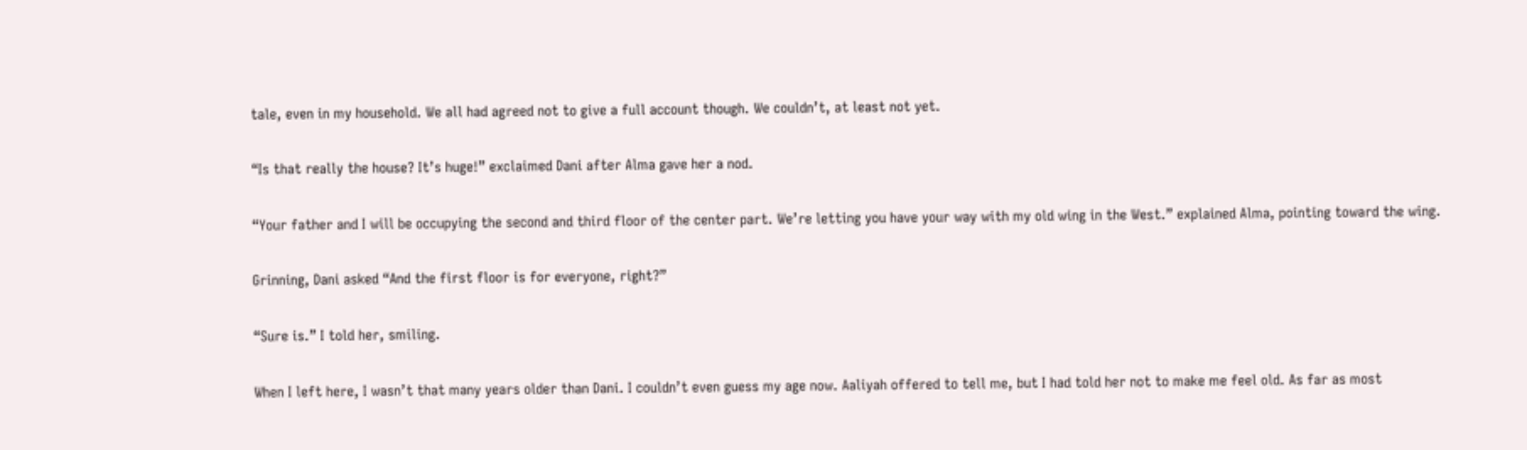tale, even in my household. We all had agreed not to give a full account though. We couldn’t, at least not yet.

“Is that really the house? It’s huge!” exclaimed Dani after Alma gave her a nod.

“Your father and I will be occupying the second and third floor of the center part. We’re letting you have your way with my old wing in the West.” explained Alma, pointing toward the wing.

Grinning, Dani asked “And the first floor is for everyone, right?”

“Sure is.” I told her, smiling.

When I left here, I wasn’t that many years older than Dani. I couldn’t even guess my age now. Aaliyah offered to tell me, but I had told her not to make me feel old. As far as most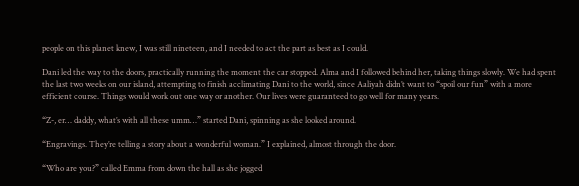people on this planet knew, I was still nineteen, and I needed to act the part as best as I could.

Dani led the way to the doors, practically running the moment the car stopped. Alma and I followed behind her, taking things slowly. We had spent the last two weeks on our island, attempting to finish acclimating Dani to the world, since Aaliyah didn’t want to “spoil our fun” with a more efficient course. Things would work out one way or another. Our lives were guaranteed to go well for many years.

“Z-, er… daddy, what’s with all these umm…” started Dani, spinning as she looked around.

“Engravings. They’re telling a story about a wonderful woman.” I explained, almost through the door.

“Who are you?” called Emma from down the hall as she jogged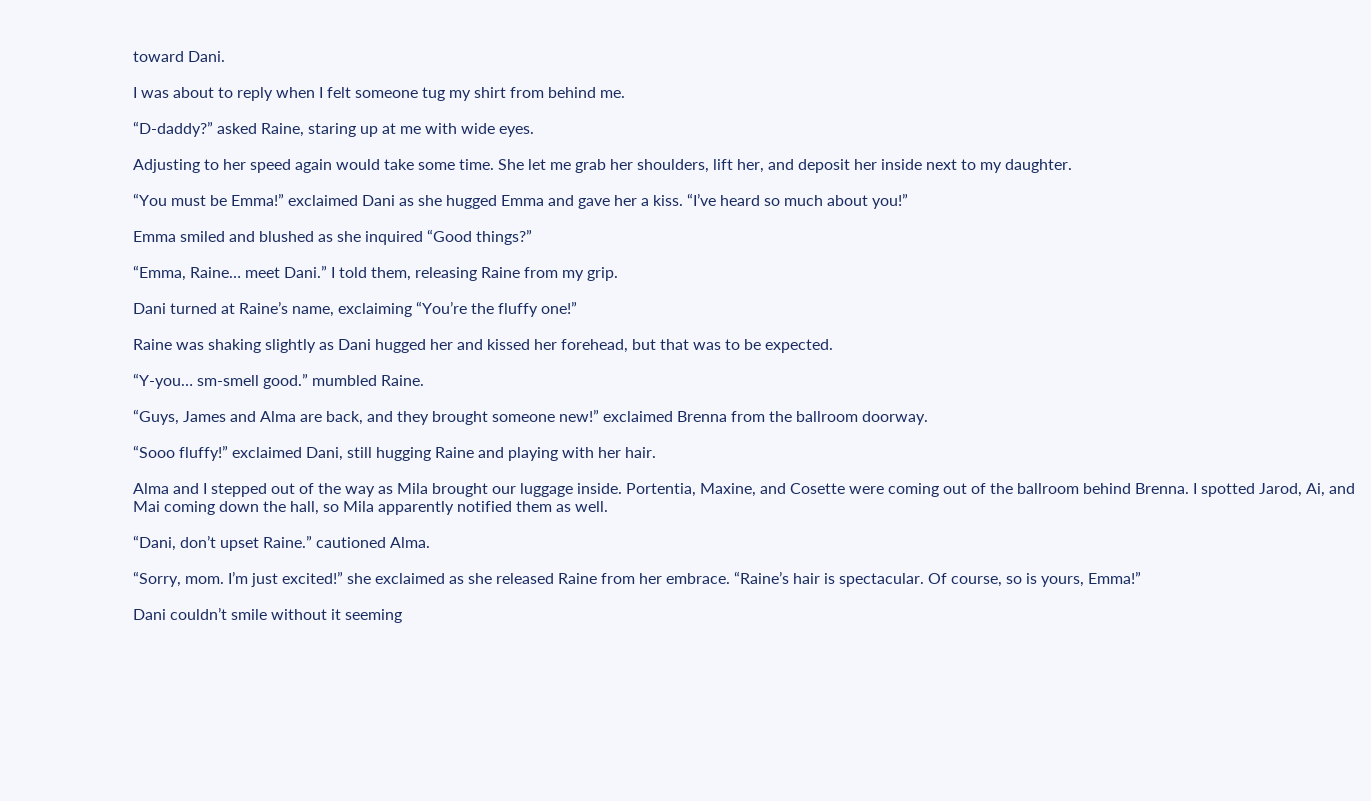toward Dani.

I was about to reply when I felt someone tug my shirt from behind me.

“D-daddy?” asked Raine, staring up at me with wide eyes.

Adjusting to her speed again would take some time. She let me grab her shoulders, lift her, and deposit her inside next to my daughter.

“You must be Emma!” exclaimed Dani as she hugged Emma and gave her a kiss. “I’ve heard so much about you!”

Emma smiled and blushed as she inquired “Good things?”

“Emma, Raine… meet Dani.” I told them, releasing Raine from my grip.

Dani turned at Raine’s name, exclaiming “You’re the fluffy one!”

Raine was shaking slightly as Dani hugged her and kissed her forehead, but that was to be expected.

“Y-you… sm-smell good.” mumbled Raine.

“Guys, James and Alma are back, and they brought someone new!” exclaimed Brenna from the ballroom doorway.

“Sooo fluffy!” exclaimed Dani, still hugging Raine and playing with her hair.

Alma and I stepped out of the way as Mila brought our luggage inside. Portentia, Maxine, and Cosette were coming out of the ballroom behind Brenna. I spotted Jarod, Ai, and Mai coming down the hall, so Mila apparently notified them as well.

“Dani, don’t upset Raine.” cautioned Alma.

“Sorry, mom. I’m just excited!” she exclaimed as she released Raine from her embrace. “Raine’s hair is spectacular. Of course, so is yours, Emma!”

Dani couldn’t smile without it seeming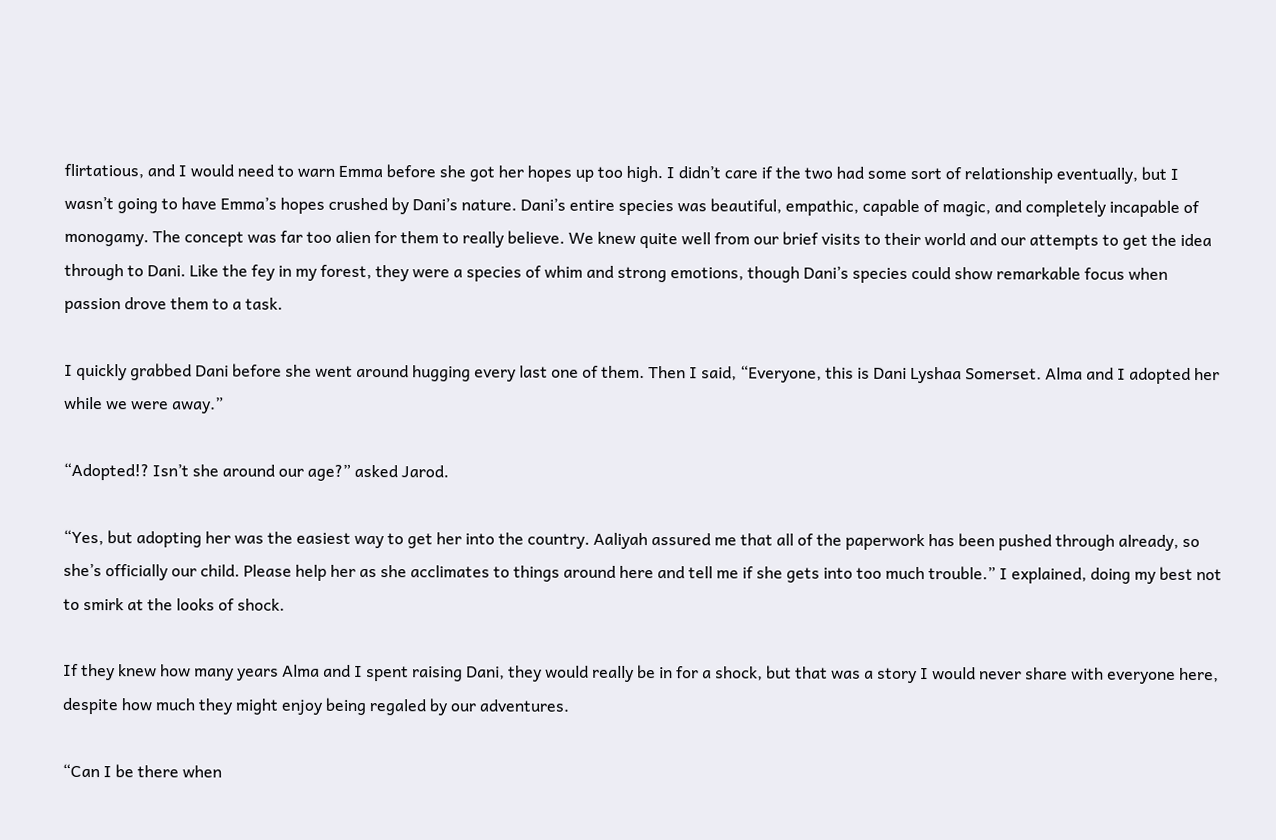flirtatious, and I would need to warn Emma before she got her hopes up too high. I didn’t care if the two had some sort of relationship eventually, but I wasn’t going to have Emma’s hopes crushed by Dani’s nature. Dani’s entire species was beautiful, empathic, capable of magic, and completely incapable of monogamy. The concept was far too alien for them to really believe. We knew quite well from our brief visits to their world and our attempts to get the idea through to Dani. Like the fey in my forest, they were a species of whim and strong emotions, though Dani’s species could show remarkable focus when passion drove them to a task.

I quickly grabbed Dani before she went around hugging every last one of them. Then I said, “Everyone, this is Dani Lyshaa Somerset. Alma and I adopted her while we were away.”

“Adopted!? Isn’t she around our age?” asked Jarod.

“Yes, but adopting her was the easiest way to get her into the country. Aaliyah assured me that all of the paperwork has been pushed through already, so she’s officially our child. Please help her as she acclimates to things around here and tell me if she gets into too much trouble.” I explained, doing my best not to smirk at the looks of shock.

If they knew how many years Alma and I spent raising Dani, they would really be in for a shock, but that was a story I would never share with everyone here, despite how much they might enjoy being regaled by our adventures.

“Can I be there when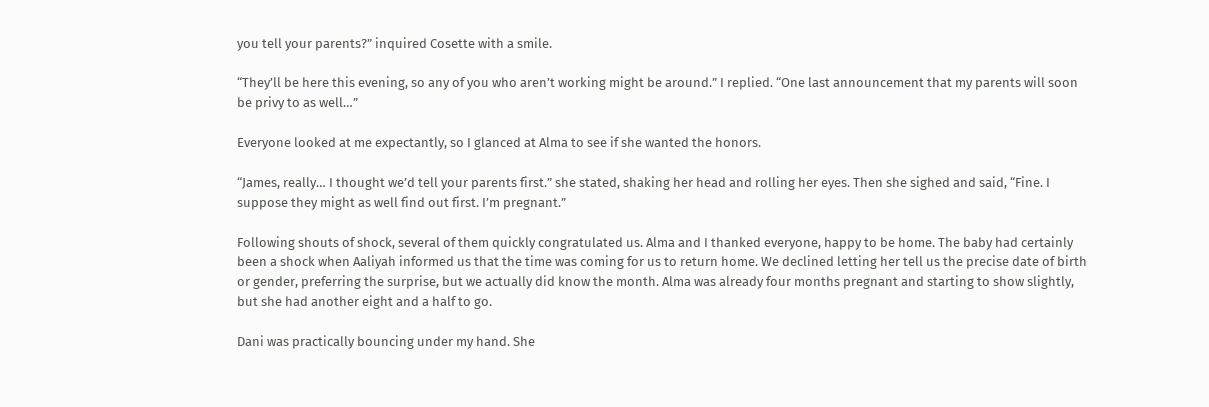you tell your parents?” inquired Cosette with a smile.

“They’ll be here this evening, so any of you who aren’t working might be around.” I replied. “One last announcement that my parents will soon be privy to as well…”

Everyone looked at me expectantly, so I glanced at Alma to see if she wanted the honors.

“James, really… I thought we’d tell your parents first.” she stated, shaking her head and rolling her eyes. Then she sighed and said, “Fine. I suppose they might as well find out first. I’m pregnant.”

Following shouts of shock, several of them quickly congratulated us. Alma and I thanked everyone, happy to be home. The baby had certainly been a shock when Aaliyah informed us that the time was coming for us to return home. We declined letting her tell us the precise date of birth or gender, preferring the surprise, but we actually did know the month. Alma was already four months pregnant and starting to show slightly, but she had another eight and a half to go.

Dani was practically bouncing under my hand. She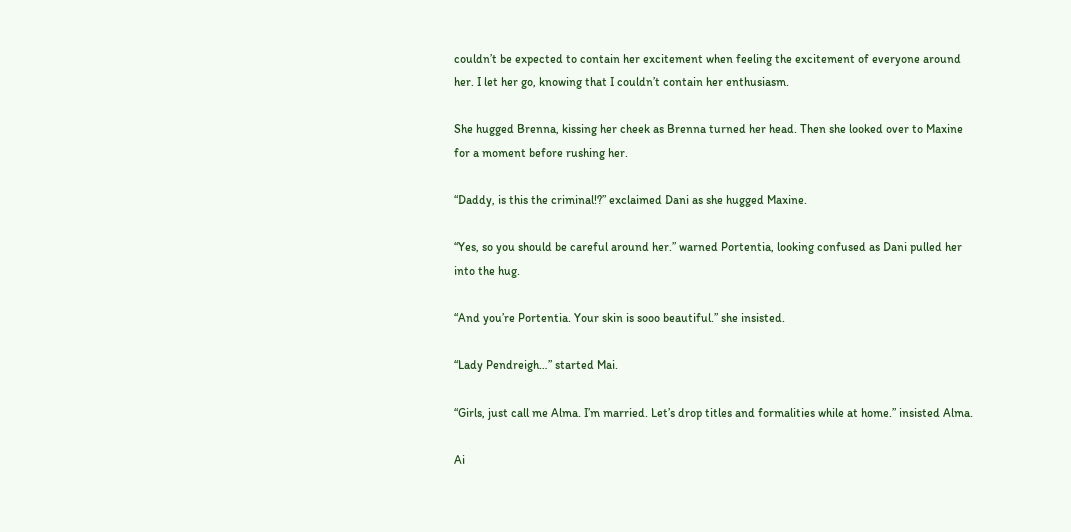couldn’t be expected to contain her excitement when feeling the excitement of everyone around her. I let her go, knowing that I couldn’t contain her enthusiasm.

She hugged Brenna, kissing her cheek as Brenna turned her head. Then she looked over to Maxine for a moment before rushing her.

“Daddy, is this the criminal!?” exclaimed Dani as she hugged Maxine.

“Yes, so you should be careful around her.” warned Portentia, looking confused as Dani pulled her into the hug.

“And you’re Portentia. Your skin is sooo beautiful.” she insisted.

“Lady Pendreigh…” started Mai.

“Girls, just call me Alma. I’m married. Let’s drop titles and formalities while at home.” insisted Alma.

Ai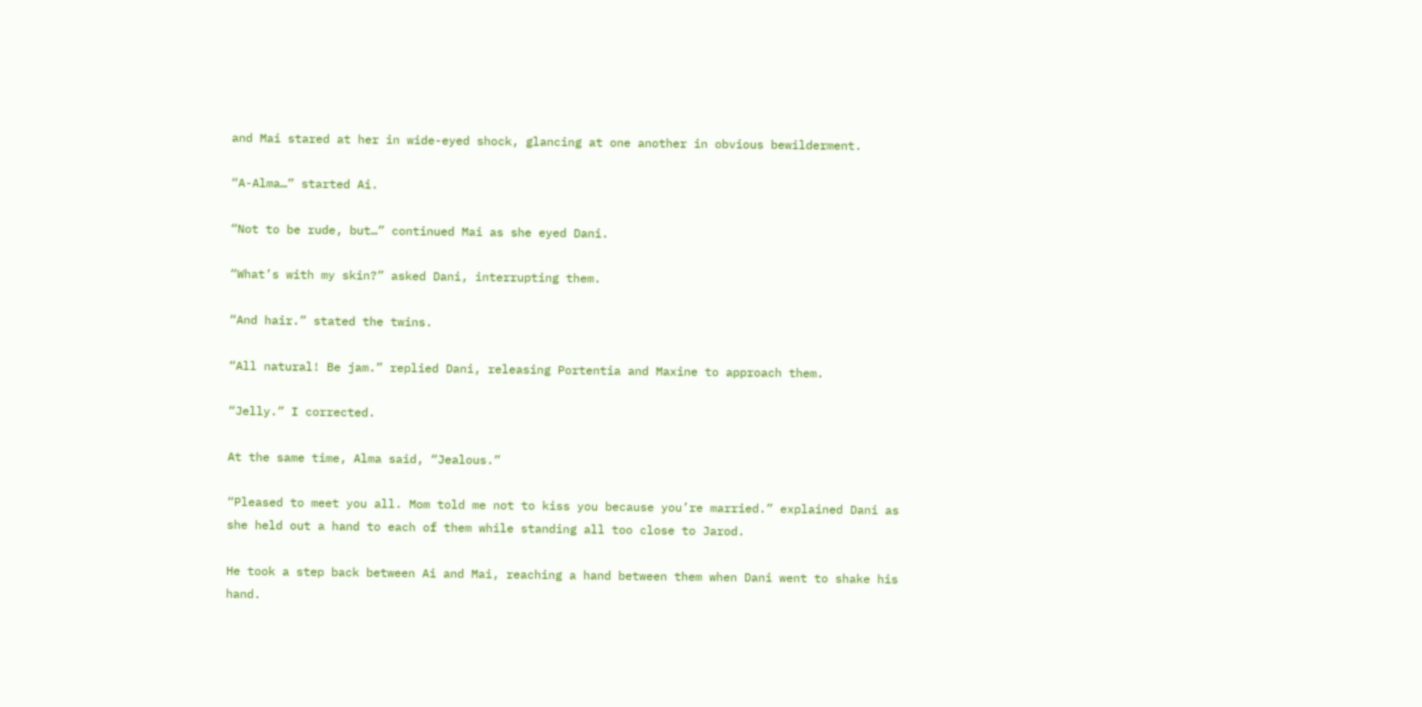and Mai stared at her in wide-eyed shock, glancing at one another in obvious bewilderment.

“A-Alma…” started Ai.

“Not to be rude, but…” continued Mai as she eyed Dani.

“What’s with my skin?” asked Dani, interrupting them.

“And hair.” stated the twins.

“All natural! Be jam.” replied Dani, releasing Portentia and Maxine to approach them.

“Jelly.” I corrected.

At the same time, Alma said, “Jealous.”

“Pleased to meet you all. Mom told me not to kiss you because you’re married.” explained Dani as she held out a hand to each of them while standing all too close to Jarod.

He took a step back between Ai and Mai, reaching a hand between them when Dani went to shake his hand.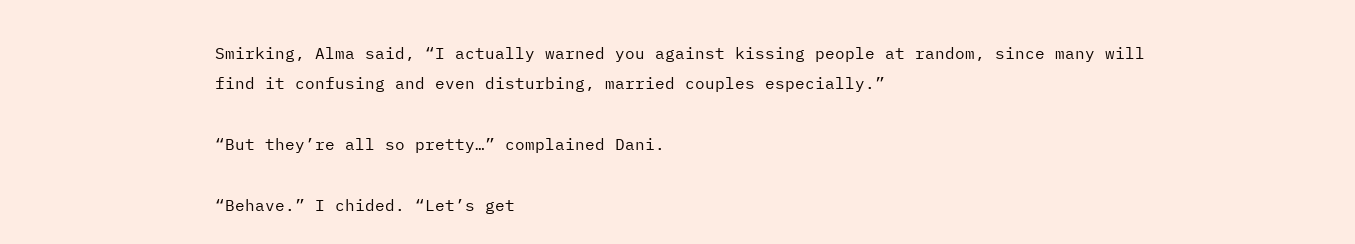Smirking, Alma said, “I actually warned you against kissing people at random, since many will find it confusing and even disturbing, married couples especially.”

“But they’re all so pretty…” complained Dani.

“Behave.” I chided. “Let’s get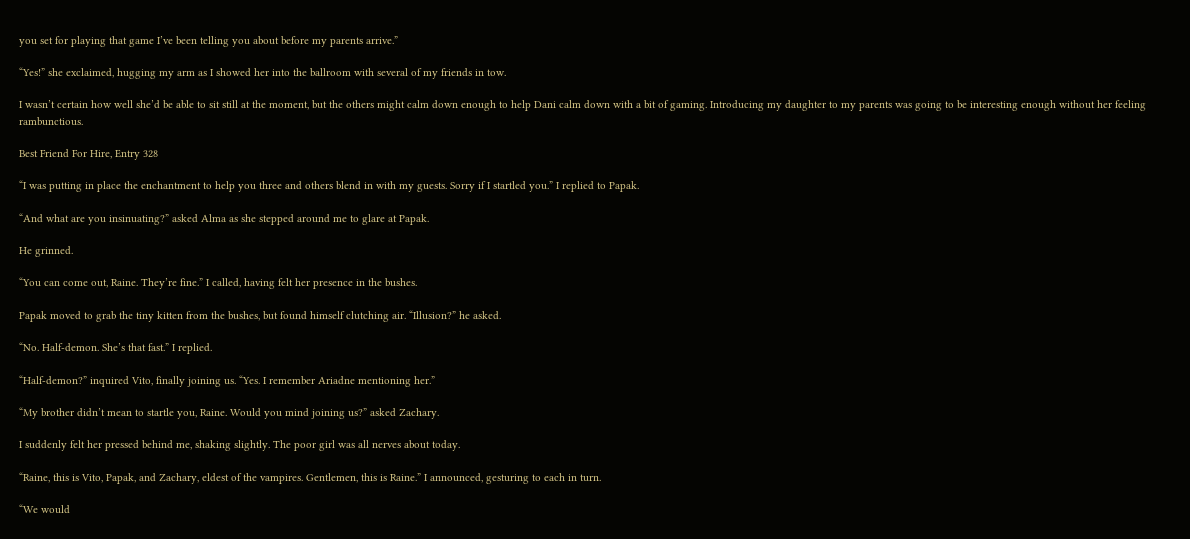you set for playing that game I’ve been telling you about before my parents arrive.”

“Yes!” she exclaimed, hugging my arm as I showed her into the ballroom with several of my friends in tow.

I wasn’t certain how well she’d be able to sit still at the moment, but the others might calm down enough to help Dani calm down with a bit of gaming. Introducing my daughter to my parents was going to be interesting enough without her feeling rambunctious.

Best Friend For Hire, Entry 328

“I was putting in place the enchantment to help you three and others blend in with my guests. Sorry if I startled you.” I replied to Papak.

“And what are you insinuating?” asked Alma as she stepped around me to glare at Papak.

He grinned.

“You can come out, Raine. They’re fine.” I called, having felt her presence in the bushes.

Papak moved to grab the tiny kitten from the bushes, but found himself clutching air. “Illusion?” he asked.

“No. Half-demon. She’s that fast.” I replied.

“Half-demon?” inquired Vito, finally joining us. “Yes. I remember Ariadne mentioning her.”

“My brother didn’t mean to startle you, Raine. Would you mind joining us?” asked Zachary.

I suddenly felt her pressed behind me, shaking slightly. The poor girl was all nerves about today.

“Raine, this is Vito, Papak, and Zachary, eldest of the vampires. Gentlemen, this is Raine.” I announced, gesturing to each in turn.

“We would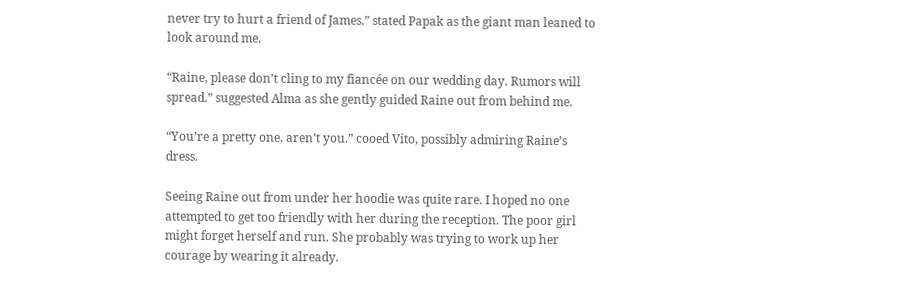never try to hurt a friend of James.” stated Papak as the giant man leaned to look around me.

“Raine, please don’t cling to my fiancée on our wedding day. Rumors will spread.” suggested Alma as she gently guided Raine out from behind me.

“You’re a pretty one, aren’t you.” cooed Vito, possibly admiring Raine’s dress.

Seeing Raine out from under her hoodie was quite rare. I hoped no one attempted to get too friendly with her during the reception. The poor girl might forget herself and run. She probably was trying to work up her courage by wearing it already.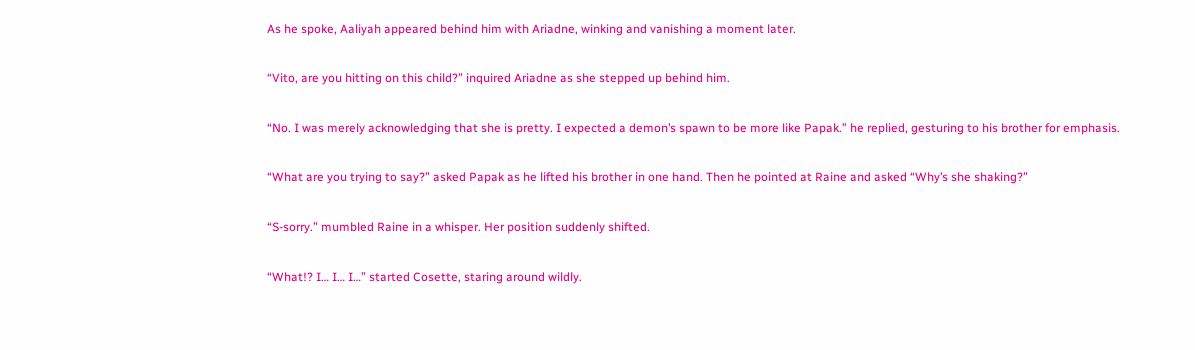As he spoke, Aaliyah appeared behind him with Ariadne, winking and vanishing a moment later.

“Vito, are you hitting on this child?” inquired Ariadne as she stepped up behind him.

“No. I was merely acknowledging that she is pretty. I expected a demon’s spawn to be more like Papak.” he replied, gesturing to his brother for emphasis.

“What are you trying to say?” asked Papak as he lifted his brother in one hand. Then he pointed at Raine and asked “Why’s she shaking?”

“S-sorry.” mumbled Raine in a whisper. Her position suddenly shifted.

“What!? I… I… I…” started Cosette, staring around wildly.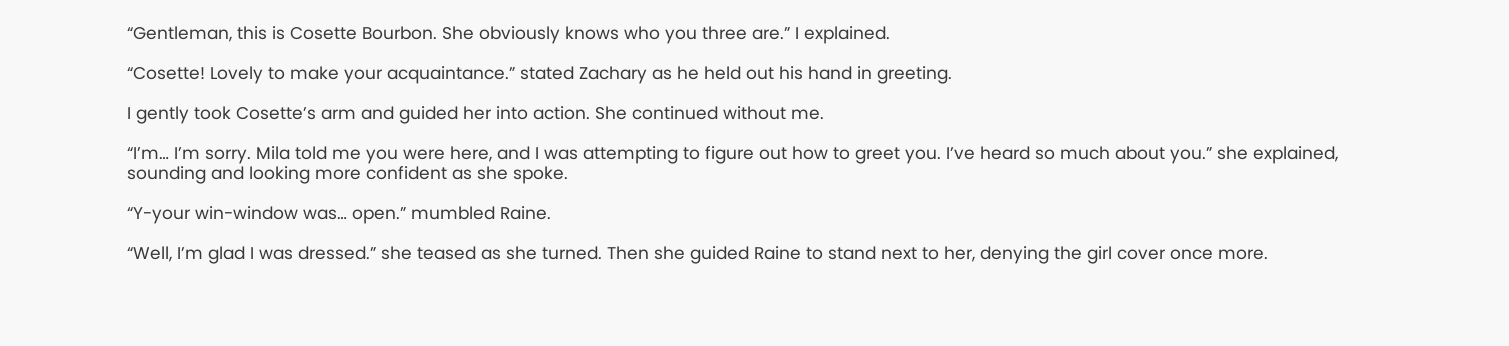“Gentleman, this is Cosette Bourbon. She obviously knows who you three are.” I explained.

“Cosette! Lovely to make your acquaintance.” stated Zachary as he held out his hand in greeting.

I gently took Cosette’s arm and guided her into action. She continued without me.

“I’m… I’m sorry. Mila told me you were here, and I was attempting to figure out how to greet you. I’ve heard so much about you.” she explained, sounding and looking more confident as she spoke.

“Y-your win-window was… open.” mumbled Raine.

“Well, I’m glad I was dressed.” she teased as she turned. Then she guided Raine to stand next to her, denying the girl cover once more.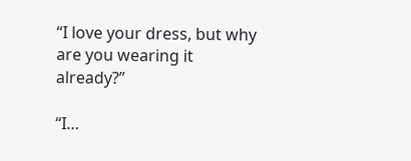“I love your dress, but why are you wearing it already?”

“I…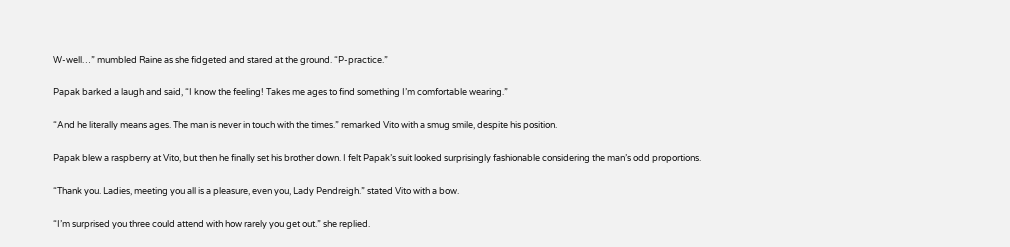W-well…” mumbled Raine as she fidgeted and stared at the ground. “P-practice.”

Papak barked a laugh and said, “I know the feeling! Takes me ages to find something I’m comfortable wearing.”

“And he literally means ages. The man is never in touch with the times.” remarked Vito with a smug smile, despite his position.

Papak blew a raspberry at Vito, but then he finally set his brother down. I felt Papak’s suit looked surprisingly fashionable considering the man’s odd proportions.

“Thank you. Ladies, meeting you all is a pleasure, even you, Lady Pendreigh.” stated Vito with a bow.

“I’m surprised you three could attend with how rarely you get out.” she replied.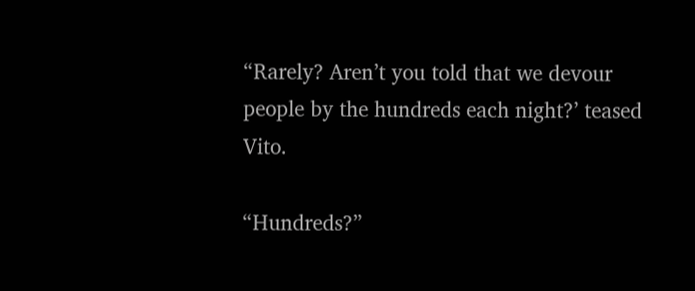“Rarely? Aren’t you told that we devour people by the hundreds each night?’ teased Vito.

“Hundreds?”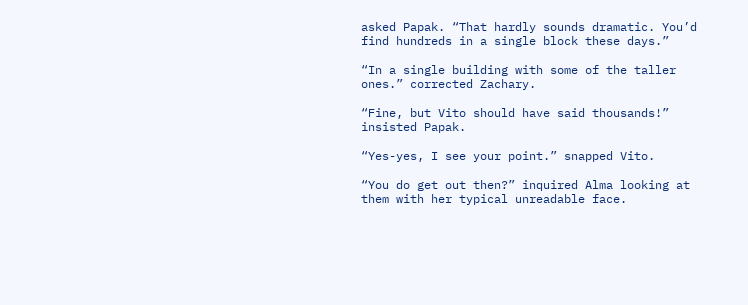asked Papak. “That hardly sounds dramatic. You’d find hundreds in a single block these days.”

“In a single building with some of the taller ones.” corrected Zachary.

“Fine, but Vito should have said thousands!” insisted Papak.

“Yes-yes, I see your point.” snapped Vito.

“You do get out then?” inquired Alma looking at them with her typical unreadable face.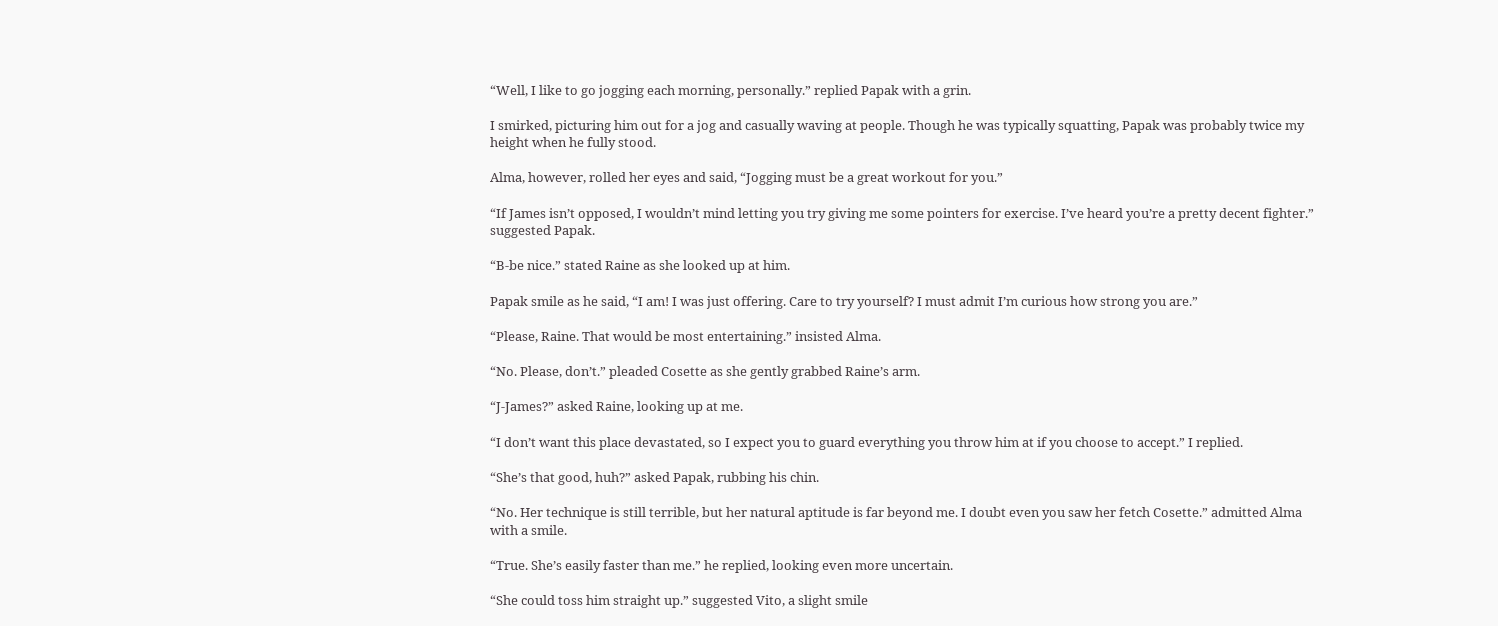“Well, I like to go jogging each morning, personally.” replied Papak with a grin.

I smirked, picturing him out for a jog and casually waving at people. Though he was typically squatting, Papak was probably twice my height when he fully stood.

Alma, however, rolled her eyes and said, “Jogging must be a great workout for you.”

“If James isn’t opposed, I wouldn’t mind letting you try giving me some pointers for exercise. I’ve heard you’re a pretty decent fighter.” suggested Papak.

“B-be nice.” stated Raine as she looked up at him.

Papak smile as he said, “I am! I was just offering. Care to try yourself? I must admit I’m curious how strong you are.”

“Please, Raine. That would be most entertaining.” insisted Alma.

“No. Please, don’t.” pleaded Cosette as she gently grabbed Raine’s arm.

“J-James?” asked Raine, looking up at me.

“I don’t want this place devastated, so I expect you to guard everything you throw him at if you choose to accept.” I replied.

“She’s that good, huh?” asked Papak, rubbing his chin.

“No. Her technique is still terrible, but her natural aptitude is far beyond me. I doubt even you saw her fetch Cosette.” admitted Alma with a smile.

“True. She’s easily faster than me.” he replied, looking even more uncertain.

“She could toss him straight up.” suggested Vito, a slight smile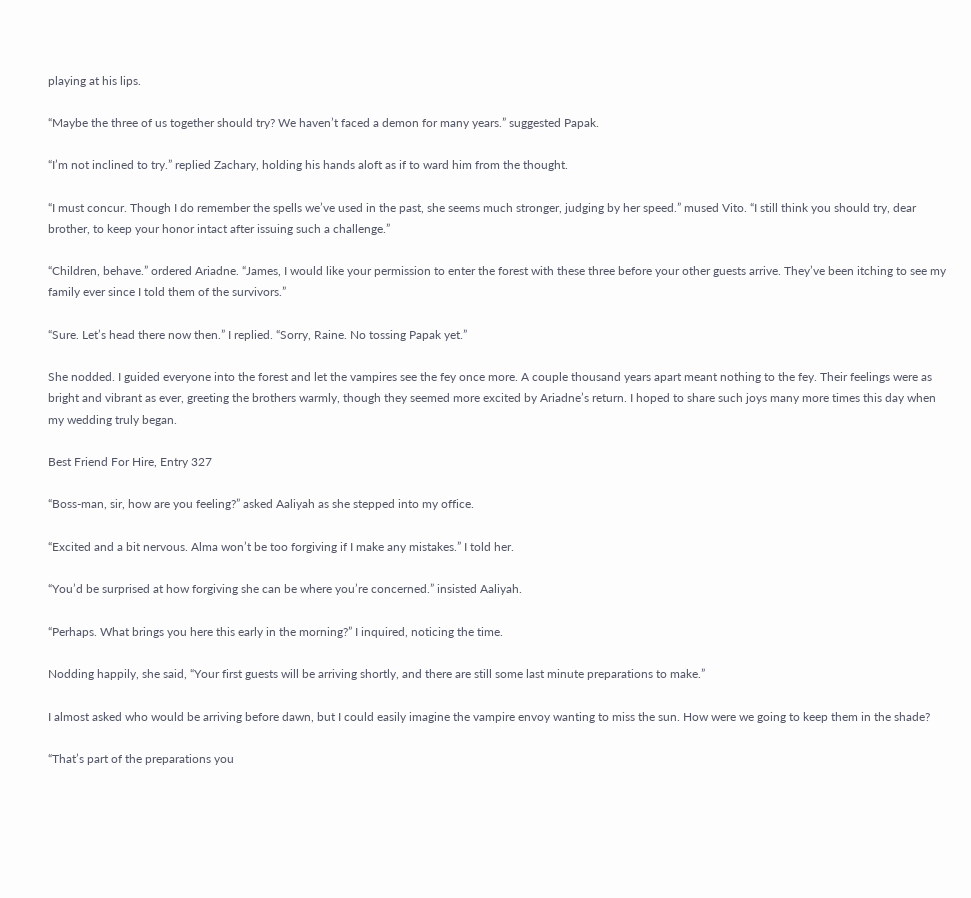playing at his lips.

“Maybe the three of us together should try? We haven’t faced a demon for many years.” suggested Papak.

“I’m not inclined to try.” replied Zachary, holding his hands aloft as if to ward him from the thought.

“I must concur. Though I do remember the spells we’ve used in the past, she seems much stronger, judging by her speed.” mused Vito. “I still think you should try, dear brother, to keep your honor intact after issuing such a challenge.”

“Children, behave.” ordered Ariadne. “James, I would like your permission to enter the forest with these three before your other guests arrive. They’ve been itching to see my family ever since I told them of the survivors.”

“Sure. Let’s head there now then.” I replied. “Sorry, Raine. No tossing Papak yet.”

She nodded. I guided everyone into the forest and let the vampires see the fey once more. A couple thousand years apart meant nothing to the fey. Their feelings were as bright and vibrant as ever, greeting the brothers warmly, though they seemed more excited by Ariadne’s return. I hoped to share such joys many more times this day when my wedding truly began.

Best Friend For Hire, Entry 327

“Boss-man, sir, how are you feeling?” asked Aaliyah as she stepped into my office.

“Excited and a bit nervous. Alma won’t be too forgiving if I make any mistakes.” I told her.

“You’d be surprised at how forgiving she can be where you’re concerned.” insisted Aaliyah.

“Perhaps. What brings you here this early in the morning?” I inquired, noticing the time.

Nodding happily, she said, “Your first guests will be arriving shortly, and there are still some last minute preparations to make.”

I almost asked who would be arriving before dawn, but I could easily imagine the vampire envoy wanting to miss the sun. How were we going to keep them in the shade?

“That’s part of the preparations you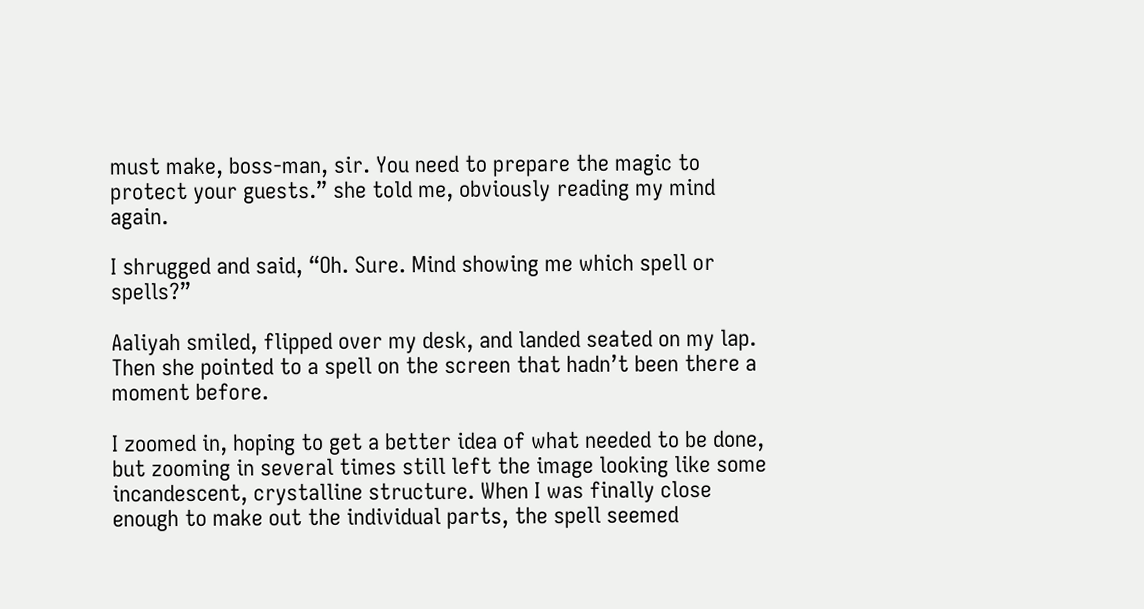must make, boss-man, sir. You need to prepare the magic to protect your guests.” she told me, obviously reading my mind again.

I shrugged and said, “Oh. Sure. Mind showing me which spell or spells?”

Aaliyah smiled, flipped over my desk, and landed seated on my lap. Then she pointed to a spell on the screen that hadn’t been there a moment before.

I zoomed in, hoping to get a better idea of what needed to be done, but zooming in several times still left the image looking like some incandescent, crystalline structure. When I was finally close enough to make out the individual parts, the spell seemed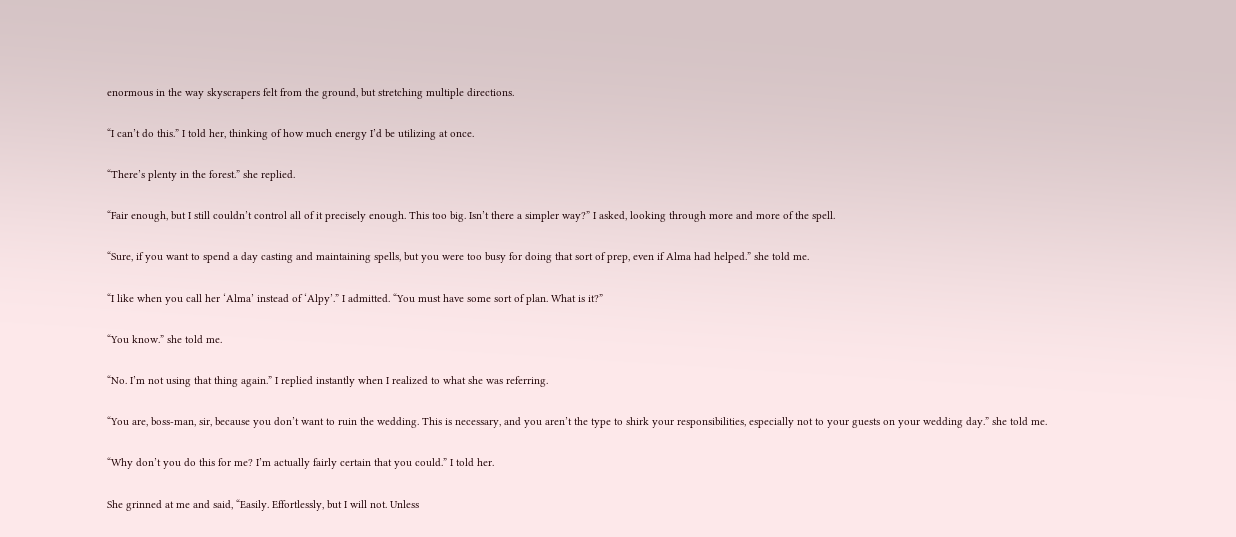enormous in the way skyscrapers felt from the ground, but stretching multiple directions.

“I can’t do this.” I told her, thinking of how much energy I’d be utilizing at once.

“There’s plenty in the forest.” she replied.

“Fair enough, but I still couldn’t control all of it precisely enough. This too big. Isn’t there a simpler way?” I asked, looking through more and more of the spell.

“Sure, if you want to spend a day casting and maintaining spells, but you were too busy for doing that sort of prep, even if Alma had helped.” she told me.

“I like when you call her ‘Alma’ instead of ‘Alpy’.” I admitted. “You must have some sort of plan. What is it?”

“You know.” she told me.

“No. I’m not using that thing again.” I replied instantly when I realized to what she was referring.

“You are, boss-man, sir, because you don’t want to ruin the wedding. This is necessary, and you aren’t the type to shirk your responsibilities, especially not to your guests on your wedding day.” she told me.

“Why don’t you do this for me? I’m actually fairly certain that you could.” I told her.

She grinned at me and said, “Easily. Effortlessly, but I will not. Unless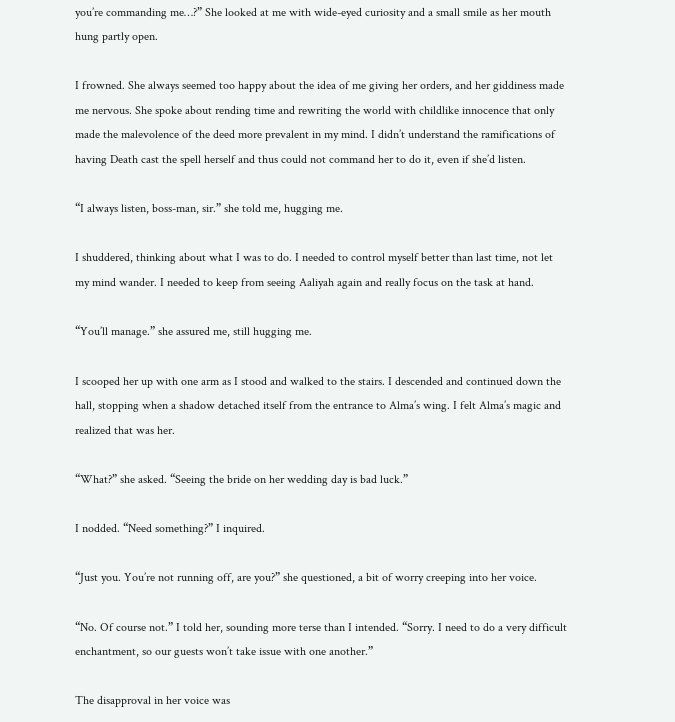you’re commanding me…?” She looked at me with wide-eyed curiosity and a small smile as her mouth hung partly open.

I frowned. She always seemed too happy about the idea of me giving her orders, and her giddiness made me nervous. She spoke about rending time and rewriting the world with childlike innocence that only made the malevolence of the deed more prevalent in my mind. I didn’t understand the ramifications of having Death cast the spell herself and thus could not command her to do it, even if she’d listen.

“I always listen, boss-man, sir.” she told me, hugging me.

I shuddered, thinking about what I was to do. I needed to control myself better than last time, not let my mind wander. I needed to keep from seeing Aaliyah again and really focus on the task at hand.

“You’ll manage.” she assured me, still hugging me.

I scooped her up with one arm as I stood and walked to the stairs. I descended and continued down the hall, stopping when a shadow detached itself from the entrance to Alma’s wing. I felt Alma’s magic and realized that was her.

“What?” she asked. “Seeing the bride on her wedding day is bad luck.”

I nodded. “Need something?” I inquired.

“Just you. You’re not running off, are you?” she questioned, a bit of worry creeping into her voice.

“No. Of course not.” I told her, sounding more terse than I intended. “Sorry. I need to do a very difficult enchantment, so our guests won’t take issue with one another.”

The disapproval in her voice was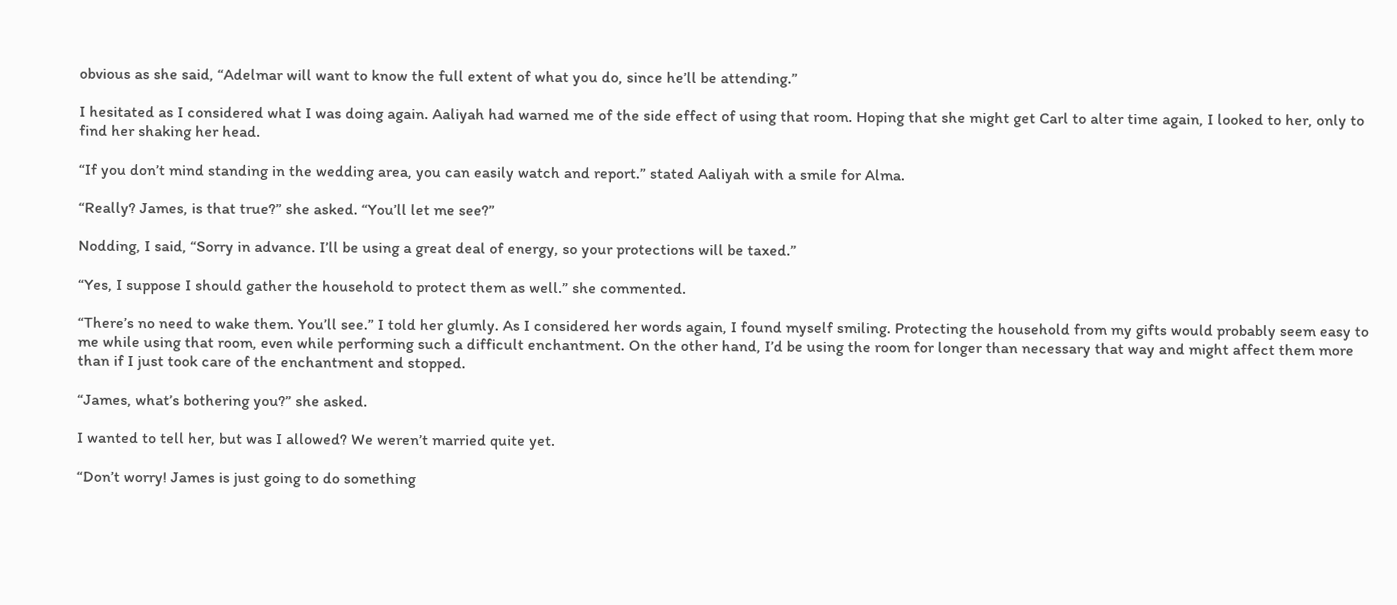obvious as she said, “Adelmar will want to know the full extent of what you do, since he’ll be attending.”

I hesitated as I considered what I was doing again. Aaliyah had warned me of the side effect of using that room. Hoping that she might get Carl to alter time again, I looked to her, only to find her shaking her head.

“If you don’t mind standing in the wedding area, you can easily watch and report.” stated Aaliyah with a smile for Alma.

“Really? James, is that true?” she asked. “You’ll let me see?”

Nodding, I said, “Sorry in advance. I’ll be using a great deal of energy, so your protections will be taxed.”

“Yes, I suppose I should gather the household to protect them as well.” she commented.

“There’s no need to wake them. You’ll see.” I told her glumly. As I considered her words again, I found myself smiling. Protecting the household from my gifts would probably seem easy to me while using that room, even while performing such a difficult enchantment. On the other hand, I’d be using the room for longer than necessary that way and might affect them more than if I just took care of the enchantment and stopped.

“James, what’s bothering you?” she asked.

I wanted to tell her, but was I allowed? We weren’t married quite yet.

“Don’t worry! James is just going to do something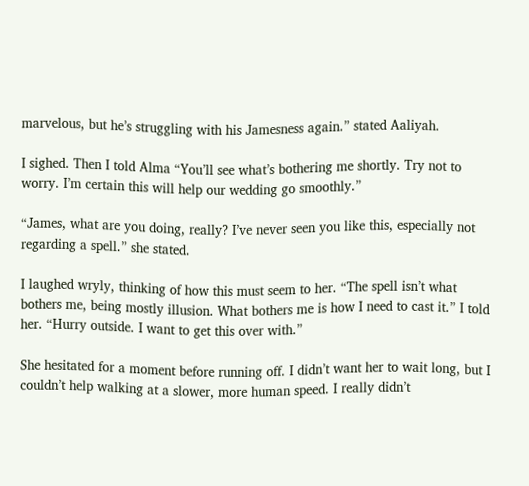marvelous, but he’s struggling with his Jamesness again.” stated Aaliyah.

I sighed. Then I told Alma “You’ll see what’s bothering me shortly. Try not to worry. I’m certain this will help our wedding go smoothly.”

“James, what are you doing, really? I’ve never seen you like this, especially not regarding a spell.” she stated.

I laughed wryly, thinking of how this must seem to her. “The spell isn’t what bothers me, being mostly illusion. What bothers me is how I need to cast it.” I told her. “Hurry outside. I want to get this over with.”

She hesitated for a moment before running off. I didn’t want her to wait long, but I couldn’t help walking at a slower, more human speed. I really didn’t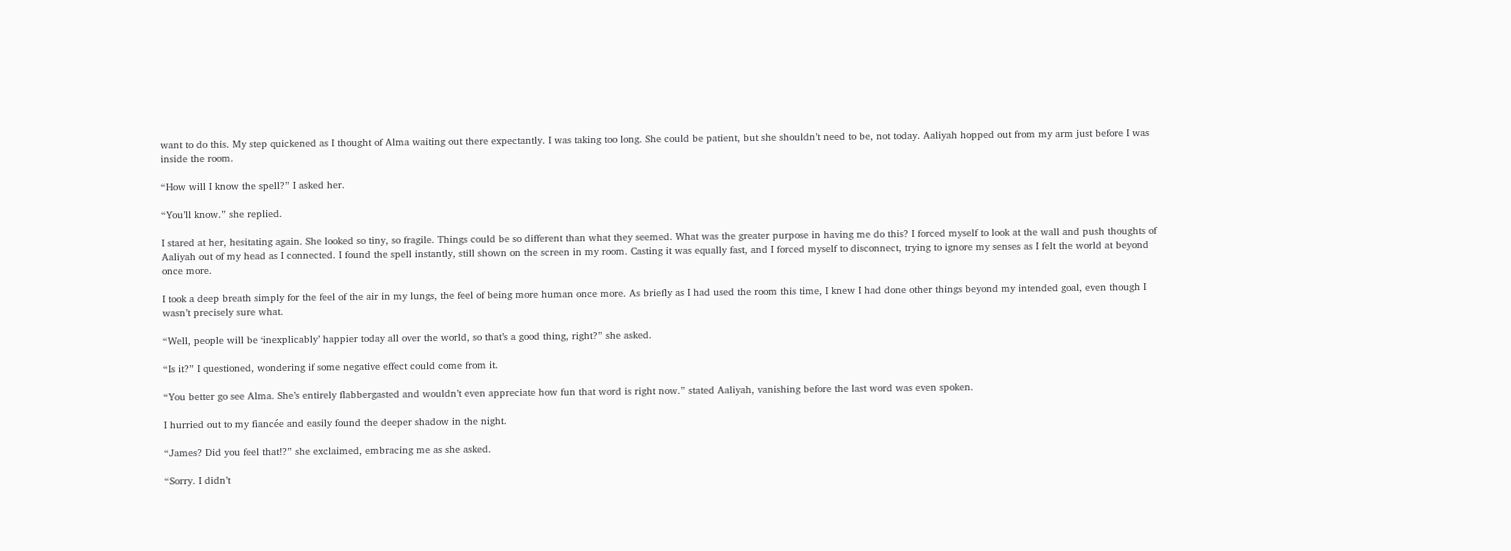want to do this. My step quickened as I thought of Alma waiting out there expectantly. I was taking too long. She could be patient, but she shouldn’t need to be, not today. Aaliyah hopped out from my arm just before I was inside the room.

“How will I know the spell?” I asked her.

“You’ll know.” she replied.

I stared at her, hesitating again. She looked so tiny, so fragile. Things could be so different than what they seemed. What was the greater purpose in having me do this? I forced myself to look at the wall and push thoughts of Aaliyah out of my head as I connected. I found the spell instantly, still shown on the screen in my room. Casting it was equally fast, and I forced myself to disconnect, trying to ignore my senses as I felt the world at beyond once more.

I took a deep breath simply for the feel of the air in my lungs, the feel of being more human once more. As briefly as I had used the room this time, I knew I had done other things beyond my intended goal, even though I wasn’t precisely sure what.

“Well, people will be ‘inexplicably’ happier today all over the world, so that’s a good thing, right?” she asked.

“Is it?” I questioned, wondering if some negative effect could come from it.

“You better go see Alma. She’s entirely flabbergasted and wouldn’t even appreciate how fun that word is right now.” stated Aaliyah, vanishing before the last word was even spoken.

I hurried out to my fiancée and easily found the deeper shadow in the night.

“James? Did you feel that!?” she exclaimed, embracing me as she asked.

“Sorry. I didn’t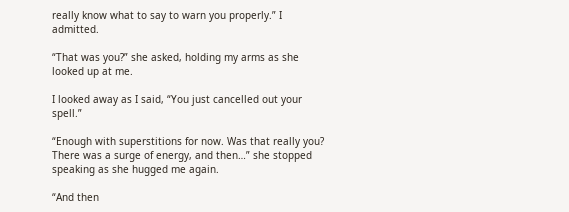really know what to say to warn you properly.” I admitted.

“That was you?” she asked, holding my arms as she looked up at me.

I looked away as I said, “You just cancelled out your spell.”

“Enough with superstitions for now. Was that really you? There was a surge of energy, and then…” she stopped speaking as she hugged me again.

“And then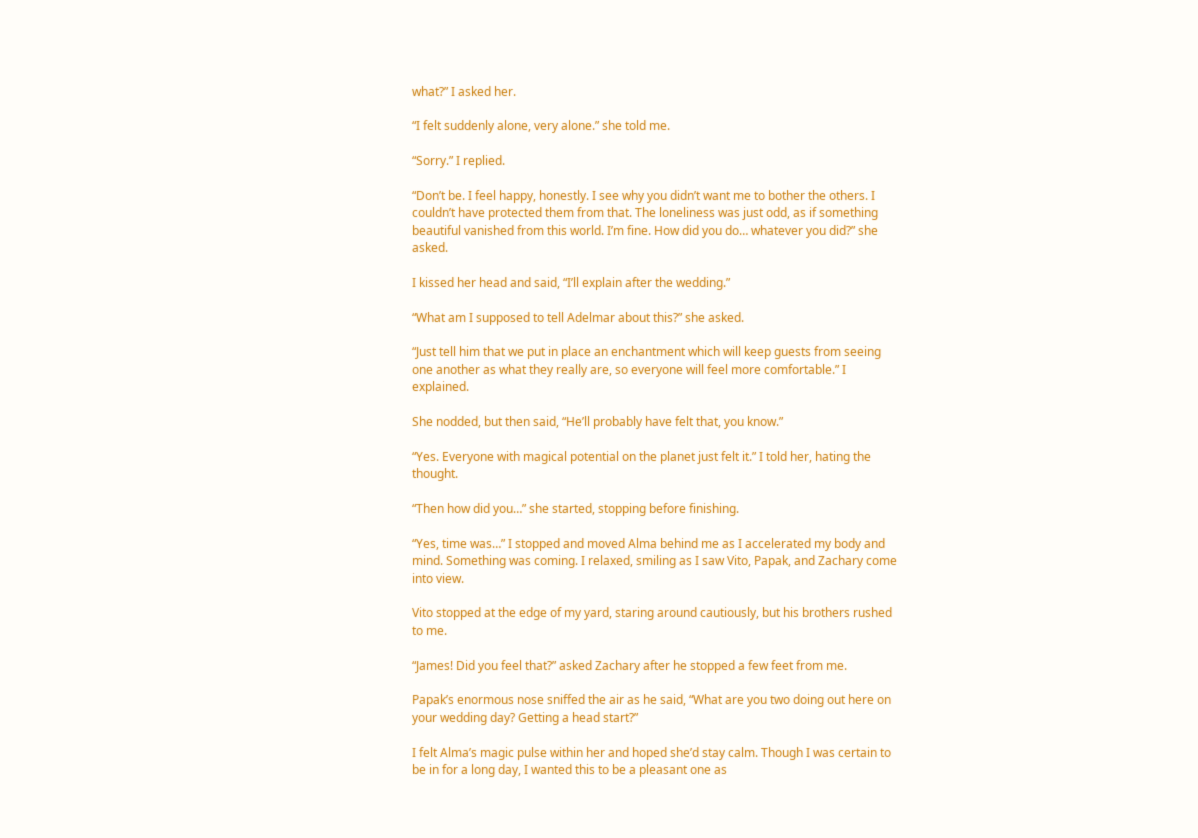what?” I asked her.

“I felt suddenly alone, very alone.” she told me.

“Sorry.” I replied.

“Don’t be. I feel happy, honestly. I see why you didn’t want me to bother the others. I couldn’t have protected them from that. The loneliness was just odd, as if something beautiful vanished from this world. I’m fine. How did you do… whatever you did?” she asked.

I kissed her head and said, “I’ll explain after the wedding.”

“What am I supposed to tell Adelmar about this?” she asked.

“Just tell him that we put in place an enchantment which will keep guests from seeing one another as what they really are, so everyone will feel more comfortable.” I explained.

She nodded, but then said, “He’ll probably have felt that, you know.”

“Yes. Everyone with magical potential on the planet just felt it.” I told her, hating the thought.

“Then how did you…” she started, stopping before finishing.

“Yes, time was…” I stopped and moved Alma behind me as I accelerated my body and mind. Something was coming. I relaxed, smiling as I saw Vito, Papak, and Zachary come into view.

Vito stopped at the edge of my yard, staring around cautiously, but his brothers rushed to me.

“James! Did you feel that?” asked Zachary after he stopped a few feet from me.

Papak’s enormous nose sniffed the air as he said, “What are you two doing out here on your wedding day? Getting a head start?”

I felt Alma’s magic pulse within her and hoped she’d stay calm. Though I was certain to be in for a long day, I wanted this to be a pleasant one as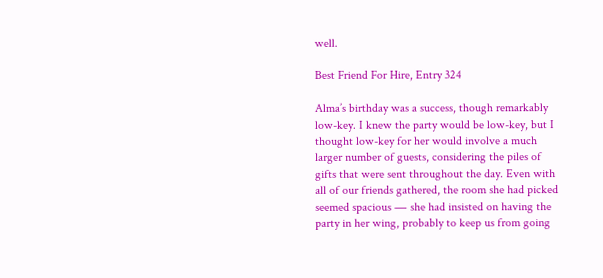well.

Best Friend For Hire, Entry 324

Alma’s birthday was a success, though remarkably low-key. I knew the party would be low-key, but I thought low-key for her would involve a much larger number of guests, considering the piles of gifts that were sent throughout the day. Even with all of our friends gathered, the room she had picked seemed spacious ― she had insisted on having the party in her wing, probably to keep us from going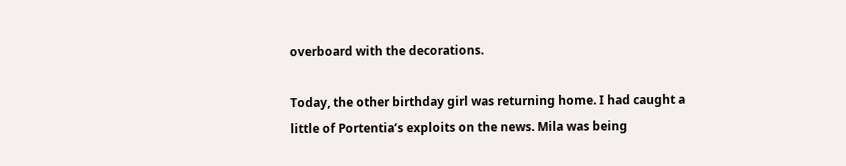overboard with the decorations.

Today, the other birthday girl was returning home. I had caught a little of Portentia’s exploits on the news. Mila was being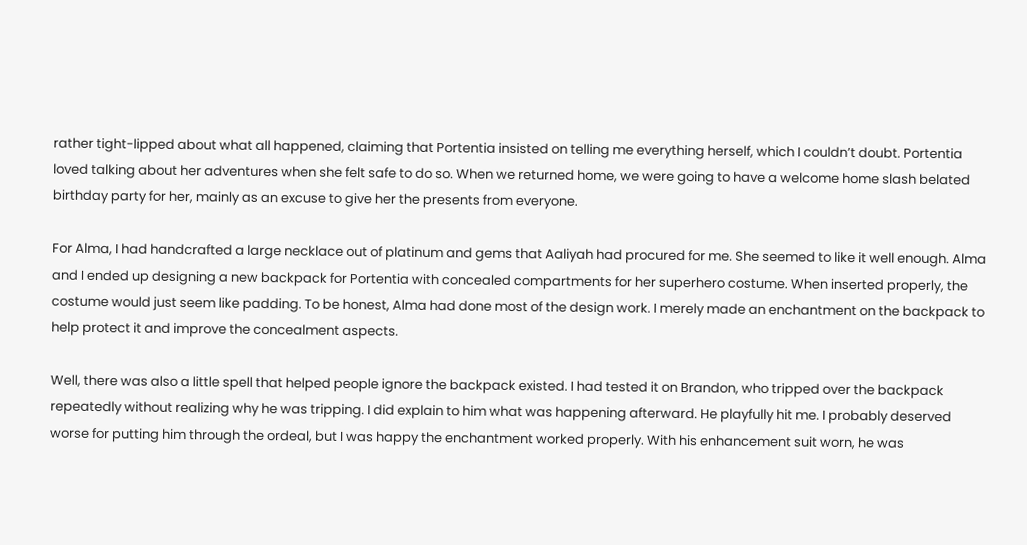rather tight-lipped about what all happened, claiming that Portentia insisted on telling me everything herself, which I couldn’t doubt. Portentia loved talking about her adventures when she felt safe to do so. When we returned home, we were going to have a welcome home slash belated birthday party for her, mainly as an excuse to give her the presents from everyone.

For Alma, I had handcrafted a large necklace out of platinum and gems that Aaliyah had procured for me. She seemed to like it well enough. Alma and I ended up designing a new backpack for Portentia with concealed compartments for her superhero costume. When inserted properly, the costume would just seem like padding. To be honest, Alma had done most of the design work. I merely made an enchantment on the backpack to help protect it and improve the concealment aspects.

Well, there was also a little spell that helped people ignore the backpack existed. I had tested it on Brandon, who tripped over the backpack repeatedly without realizing why he was tripping. I did explain to him what was happening afterward. He playfully hit me. I probably deserved worse for putting him through the ordeal, but I was happy the enchantment worked properly. With his enhancement suit worn, he was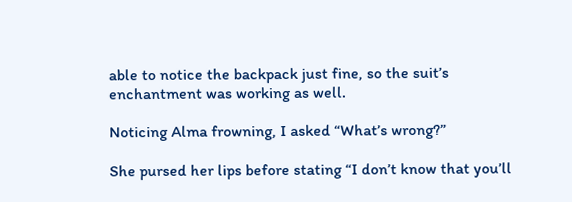able to notice the backpack just fine, so the suit’s enchantment was working as well.

Noticing Alma frowning, I asked “What’s wrong?”

She pursed her lips before stating “I don’t know that you’ll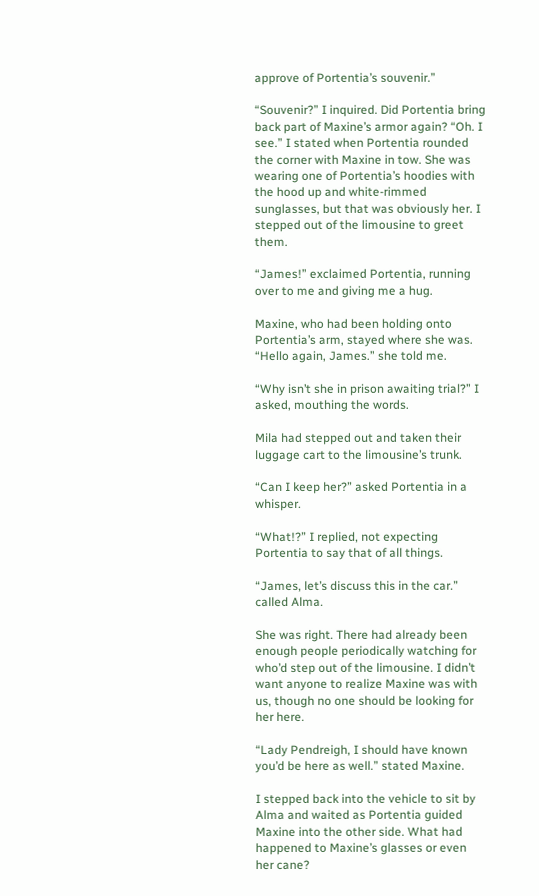approve of Portentia’s souvenir.”

“Souvenir?” I inquired. Did Portentia bring back part of Maxine’s armor again? “Oh. I see.” I stated when Portentia rounded the corner with Maxine in tow. She was wearing one of Portentia’s hoodies with the hood up and white-rimmed sunglasses, but that was obviously her. I stepped out of the limousine to greet them.

“James!” exclaimed Portentia, running over to me and giving me a hug.

Maxine, who had been holding onto Portentia’s arm, stayed where she was. “Hello again, James.” she told me.

“Why isn’t she in prison awaiting trial?” I asked, mouthing the words.

Mila had stepped out and taken their luggage cart to the limousine’s trunk.

“Can I keep her?” asked Portentia in a whisper.

“What!?” I replied, not expecting Portentia to say that of all things.

“James, let’s discuss this in the car.” called Alma.

She was right. There had already been enough people periodically watching for who’d step out of the limousine. I didn’t want anyone to realize Maxine was with us, though no one should be looking for her here.

“Lady Pendreigh, I should have known you’d be here as well.” stated Maxine.

I stepped back into the vehicle to sit by Alma and waited as Portentia guided Maxine into the other side. What had happened to Maxine’s glasses or even her cane?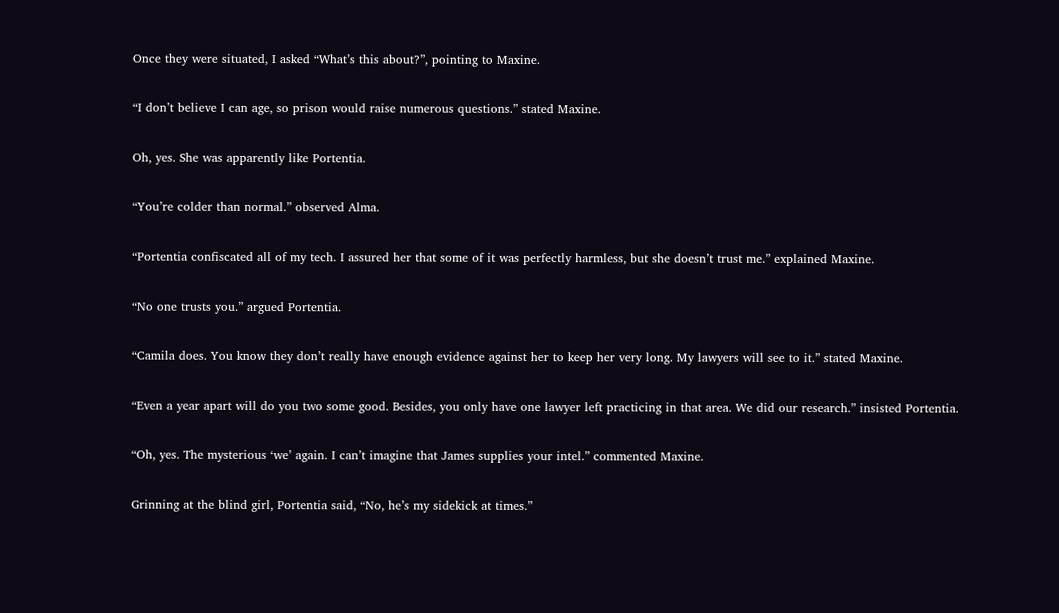Once they were situated, I asked “What’s this about?”, pointing to Maxine.

“I don’t believe I can age, so prison would raise numerous questions.” stated Maxine.

Oh, yes. She was apparently like Portentia.

“You’re colder than normal.” observed Alma.

“Portentia confiscated all of my tech. I assured her that some of it was perfectly harmless, but she doesn’t trust me.” explained Maxine.

“No one trusts you.” argued Portentia.

“Camila does. You know they don’t really have enough evidence against her to keep her very long. My lawyers will see to it.” stated Maxine.

“Even a year apart will do you two some good. Besides, you only have one lawyer left practicing in that area. We did our research.” insisted Portentia.

“Oh, yes. The mysterious ‘we’ again. I can’t imagine that James supplies your intel.” commented Maxine.

Grinning at the blind girl, Portentia said, “No, he’s my sidekick at times.”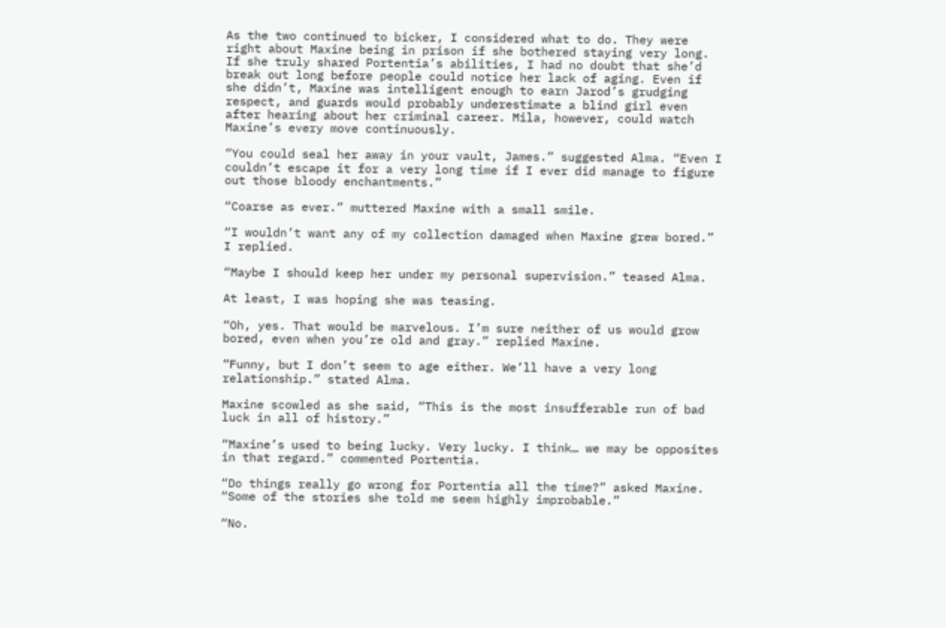As the two continued to bicker, I considered what to do. They were right about Maxine being in prison if she bothered staying very long. If she truly shared Portentia’s abilities, I had no doubt that she’d break out long before people could notice her lack of aging. Even if she didn’t, Maxine was intelligent enough to earn Jarod’s grudging respect, and guards would probably underestimate a blind girl even after hearing about her criminal career. Mila, however, could watch Maxine’s every move continuously.

“You could seal her away in your vault, James.” suggested Alma. “Even I couldn’t escape it for a very long time if I ever did manage to figure out those bloody enchantments.”

“Coarse as ever.” muttered Maxine with a small smile.

“I wouldn’t want any of my collection damaged when Maxine grew bored.” I replied.

“Maybe I should keep her under my personal supervision.” teased Alma.

At least, I was hoping she was teasing.

“Oh, yes. That would be marvelous. I’m sure neither of us would grow bored, even when you’re old and gray.” replied Maxine.

“Funny, but I don’t seem to age either. We’ll have a very long relationship.” stated Alma.

Maxine scowled as she said, “This is the most insufferable run of bad luck in all of history.”

“Maxine’s used to being lucky. Very lucky. I think… we may be opposites in that regard.” commented Portentia.

“Do things really go wrong for Portentia all the time?” asked Maxine. “Some of the stories she told me seem highly improbable.”

“No.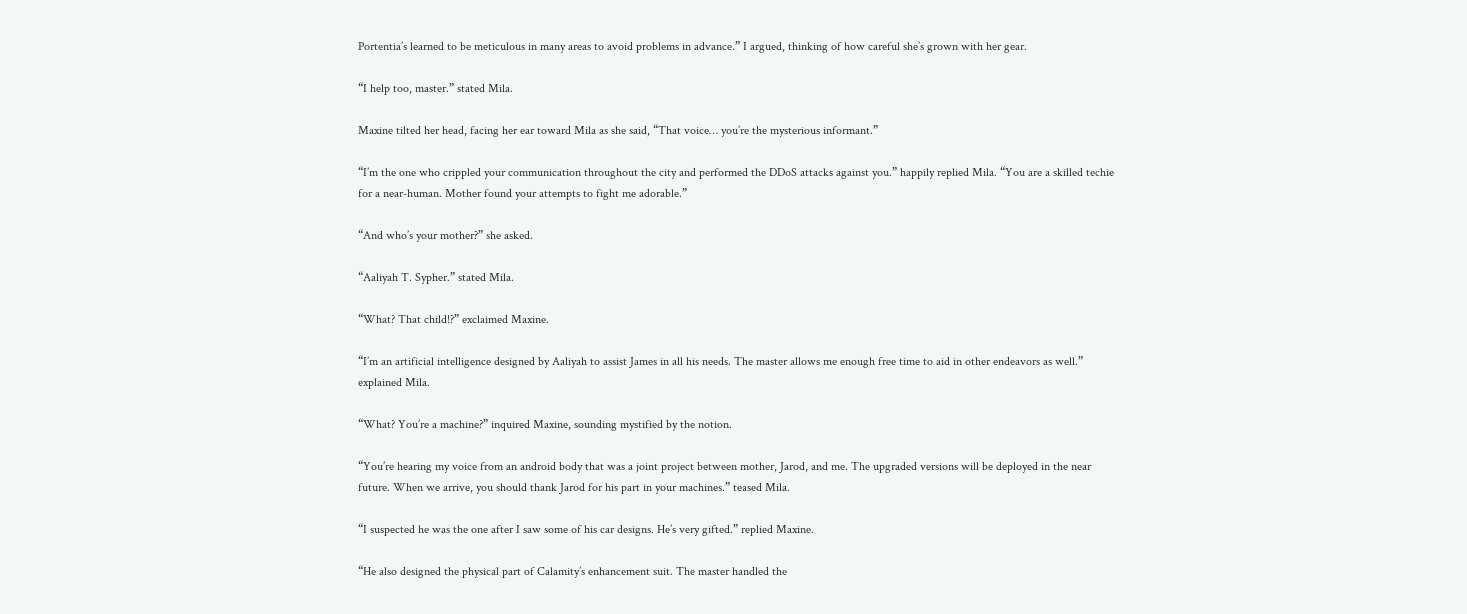Portentia’s learned to be meticulous in many areas to avoid problems in advance.” I argued, thinking of how careful she’s grown with her gear.

“I help too, master.” stated Mila.

Maxine tilted her head, facing her ear toward Mila as she said, “That voice… you’re the mysterious informant.”

“I’m the one who crippled your communication throughout the city and performed the DDoS attacks against you.” happily replied Mila. “You are a skilled techie for a near-human. Mother found your attempts to fight me adorable.”

“And who’s your mother?” she asked.

“Aaliyah T. Sypher.” stated Mila.

“What? That child!?” exclaimed Maxine.

“I’m an artificial intelligence designed by Aaliyah to assist James in all his needs. The master allows me enough free time to aid in other endeavors as well.” explained Mila.

“What? You’re a machine?” inquired Maxine, sounding mystified by the notion.

“You’re hearing my voice from an android body that was a joint project between mother, Jarod, and me. The upgraded versions will be deployed in the near future. When we arrive, you should thank Jarod for his part in your machines.” teased Mila.

“I suspected he was the one after I saw some of his car designs. He’s very gifted.” replied Maxine.

“He also designed the physical part of Calamity’s enhancement suit. The master handled the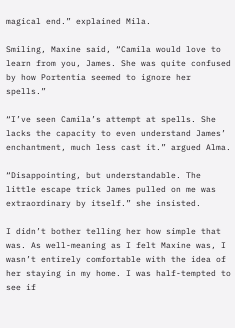magical end.” explained Mila.

Smiling, Maxine said, “Camila would love to learn from you, James. She was quite confused by how Portentia seemed to ignore her spells.”

“I’ve seen Camila’s attempt at spells. She lacks the capacity to even understand James’ enchantment, much less cast it.” argued Alma.

“Disappointing, but understandable. The little escape trick James pulled on me was extraordinary by itself.” she insisted.

I didn’t bother telling her how simple that was. As well-meaning as I felt Maxine was, I wasn’t entirely comfortable with the idea of her staying in my home. I was half-tempted to see if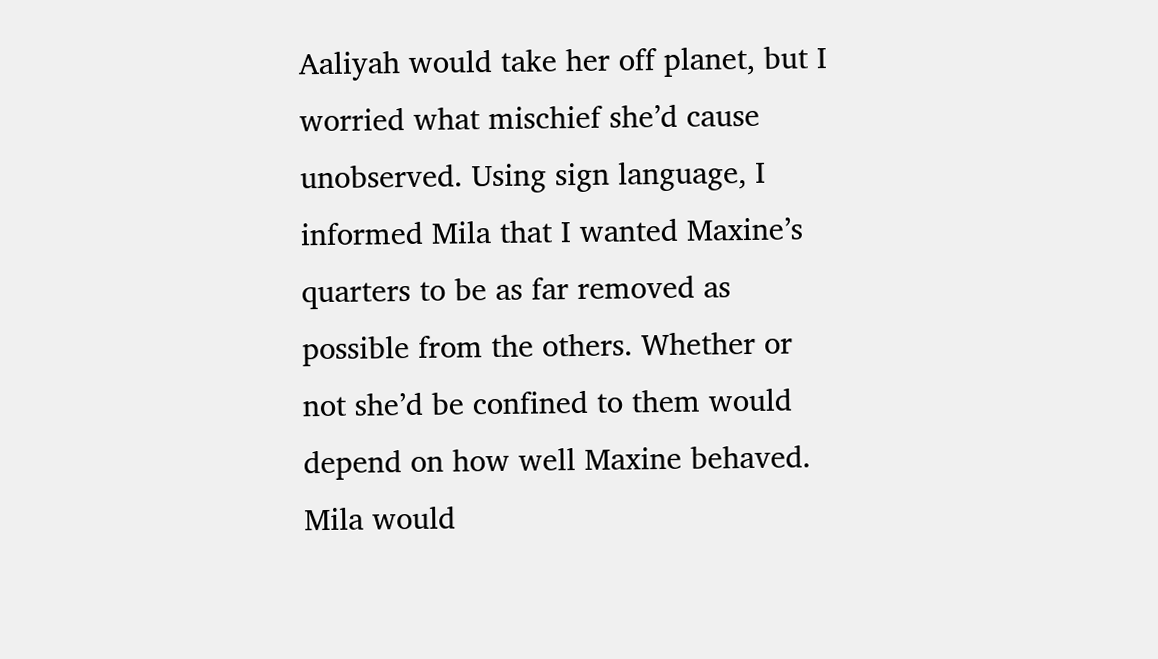Aaliyah would take her off planet, but I worried what mischief she’d cause unobserved. Using sign language, I informed Mila that I wanted Maxine’s quarters to be as far removed as possible from the others. Whether or not she’d be confined to them would depend on how well Maxine behaved. Mila would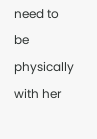need to be physically with her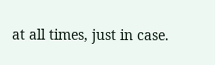at all times, just in case.